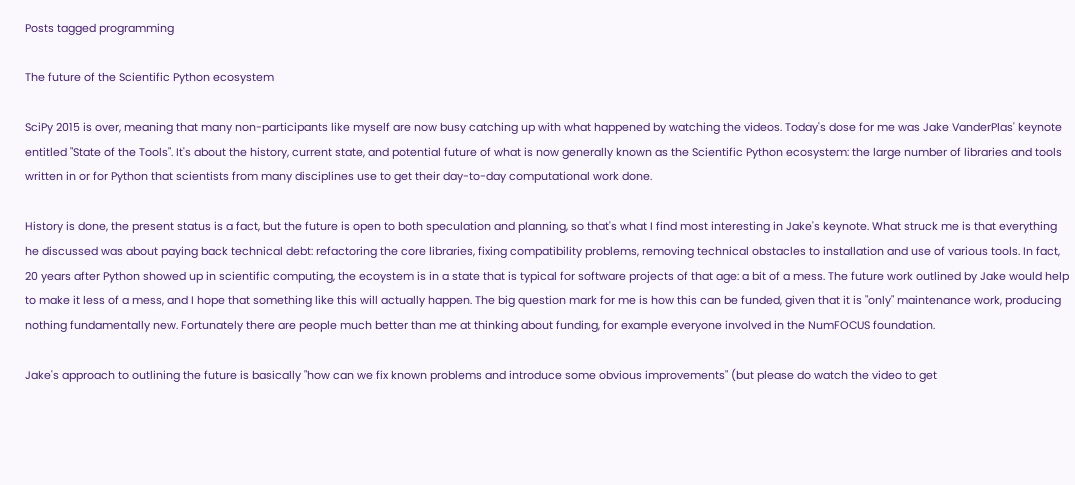Posts tagged programming

The future of the Scientific Python ecosystem

SciPy 2015 is over, meaning that many non-participants like myself are now busy catching up with what happened by watching the videos. Today's dose for me was Jake VanderPlas' keynote entitled "State of the Tools". It's about the history, current state, and potential future of what is now generally known as the Scientific Python ecosystem: the large number of libraries and tools written in or for Python that scientists from many disciplines use to get their day-to-day computational work done.

History is done, the present status is a fact, but the future is open to both speculation and planning, so that's what I find most interesting in Jake's keynote. What struck me is that everything he discussed was about paying back technical debt: refactoring the core libraries, fixing compatibility problems, removing technical obstacles to installation and use of various tools. In fact, 20 years after Python showed up in scientific computing, the ecoystem is in a state that is typical for software projects of that age: a bit of a mess. The future work outlined by Jake would help to make it less of a mess, and I hope that something like this will actually happen. The big question mark for me is how this can be funded, given that it is "only" maintenance work, producing nothing fundamentally new. Fortunately there are people much better than me at thinking about funding, for example everyone involved in the NumFOCUS foundation.

Jake's approach to outlining the future is basically "how can we fix known problems and introduce some obvious improvements" (but please do watch the video to get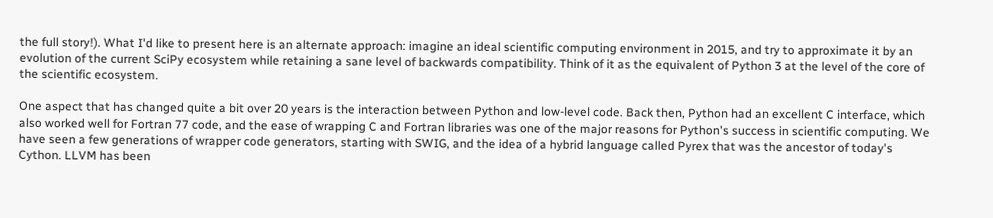the full story!). What I'd like to present here is an alternate approach: imagine an ideal scientific computing environment in 2015, and try to approximate it by an evolution of the current SciPy ecosystem while retaining a sane level of backwards compatibility. Think of it as the equivalent of Python 3 at the level of the core of the scientific ecosystem.

One aspect that has changed quite a bit over 20 years is the interaction between Python and low-level code. Back then, Python had an excellent C interface, which also worked well for Fortran 77 code, and the ease of wrapping C and Fortran libraries was one of the major reasons for Python's success in scientific computing. We have seen a few generations of wrapper code generators, starting with SWIG, and the idea of a hybrid language called Pyrex that was the ancestor of today's Cython. LLVM has been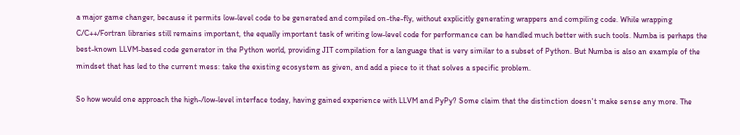a major game changer, because it permits low-level code to be generated and compiled on-the-fly, without explicitly generating wrappers and compiling code. While wrapping C/C++/Fortran libraries still remains important, the equally important task of writing low-level code for performance can be handled much better with such tools. Numba is perhaps the best-known LLVM-based code generator in the Python world, providing JIT compilation for a language that is very similar to a subset of Python. But Numba is also an example of the mindset that has led to the current mess: take the existing ecosystem as given, and add a piece to it that solves a specific problem.

So how would one approach the high-/low-level interface today, having gained experience with LLVM and PyPy? Some claim that the distinction doesn't make sense any more. The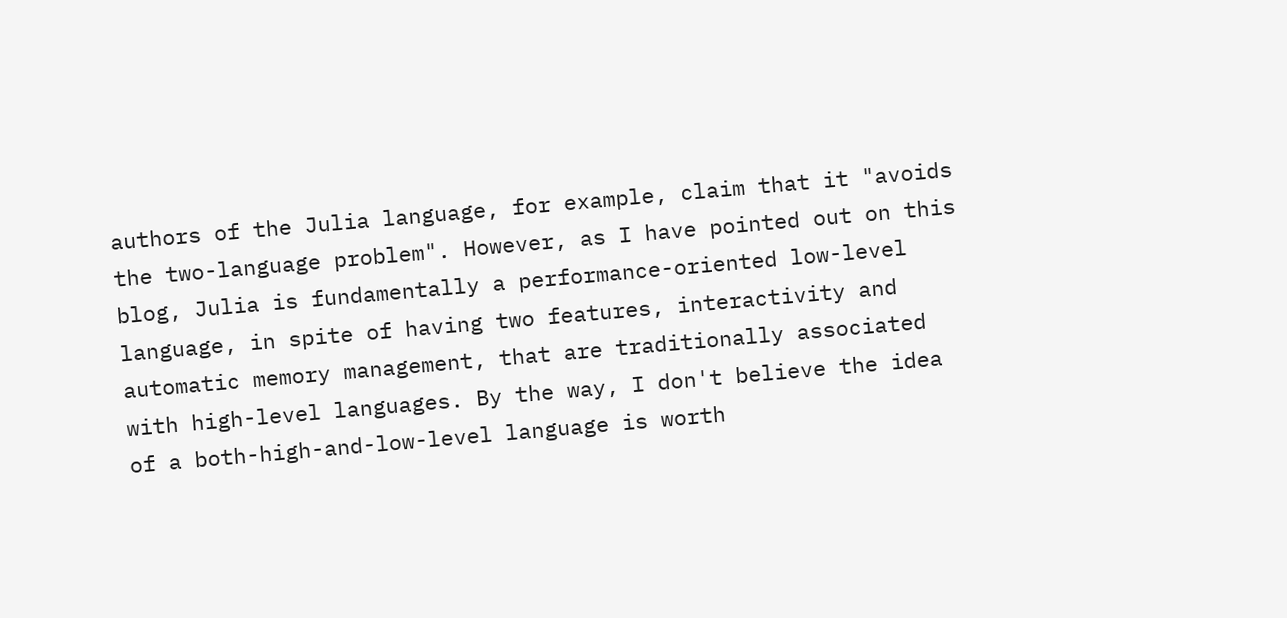authors of the Julia language, for example, claim that it "avoids the two-language problem". However, as I have pointed out on this blog, Julia is fundamentally a performance-oriented low-level language, in spite of having two features, interactivity and automatic memory management, that are traditionally associated with high-level languages. By the way, I don't believe the idea of a both-high-and-low-level language is worth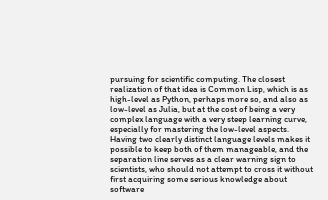pursuing for scientific computing. The closest realization of that idea is Common Lisp, which is as high-level as Python, perhaps more so, and also as low-level as Julia, but at the cost of being a very complex language with a very steep learning curve, especially for mastering the low-level aspects. Having two clearly distinct language levels makes it possible to keep both of them manageable, and the separation line serves as a clear warning sign to scientists, who should not attempt to cross it without first acquiring some serious knowledge about software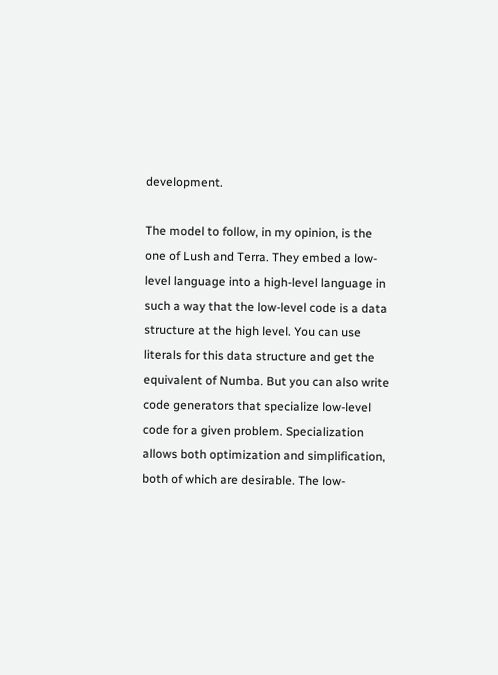development.

The model to follow, in my opinion, is the one of Lush and Terra. They embed a low-level language into a high-level language in such a way that the low-level code is a data structure at the high level. You can use literals for this data structure and get the equivalent of Numba. But you can also write code generators that specialize low-level code for a given problem. Specialization allows both optimization and simplification, both of which are desirable. The low-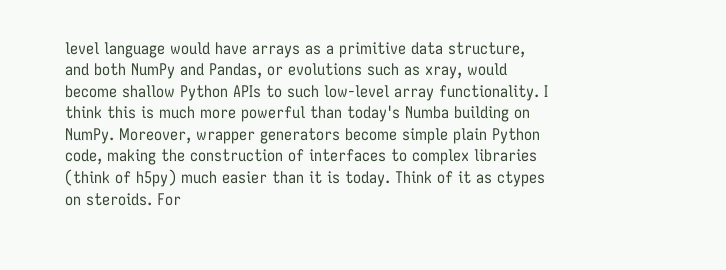level language would have arrays as a primitive data structure, and both NumPy and Pandas, or evolutions such as xray, would become shallow Python APIs to such low-level array functionality. I think this is much more powerful than today's Numba building on NumPy. Moreover, wrapper generators become simple plain Python code, making the construction of interfaces to complex libraries (think of h5py) much easier than it is today. Think of it as ctypes on steroids. For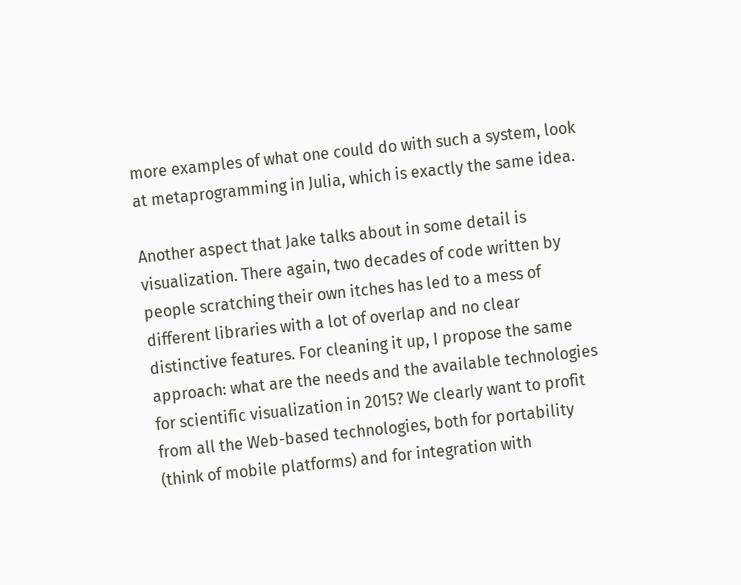more examples of what one could do with such a system, look at metaprogramming in Julia, which is exactly the same idea.

Another aspect that Jake talks about in some detail is visualization. There again, two decades of code written by people scratching their own itches has led to a mess of different libraries with a lot of overlap and no clear distinctive features. For cleaning it up, I propose the same approach: what are the needs and the available technologies for scientific visualization in 2015? We clearly want to profit from all the Web-based technologies, both for portability (think of mobile platforms) and for integration with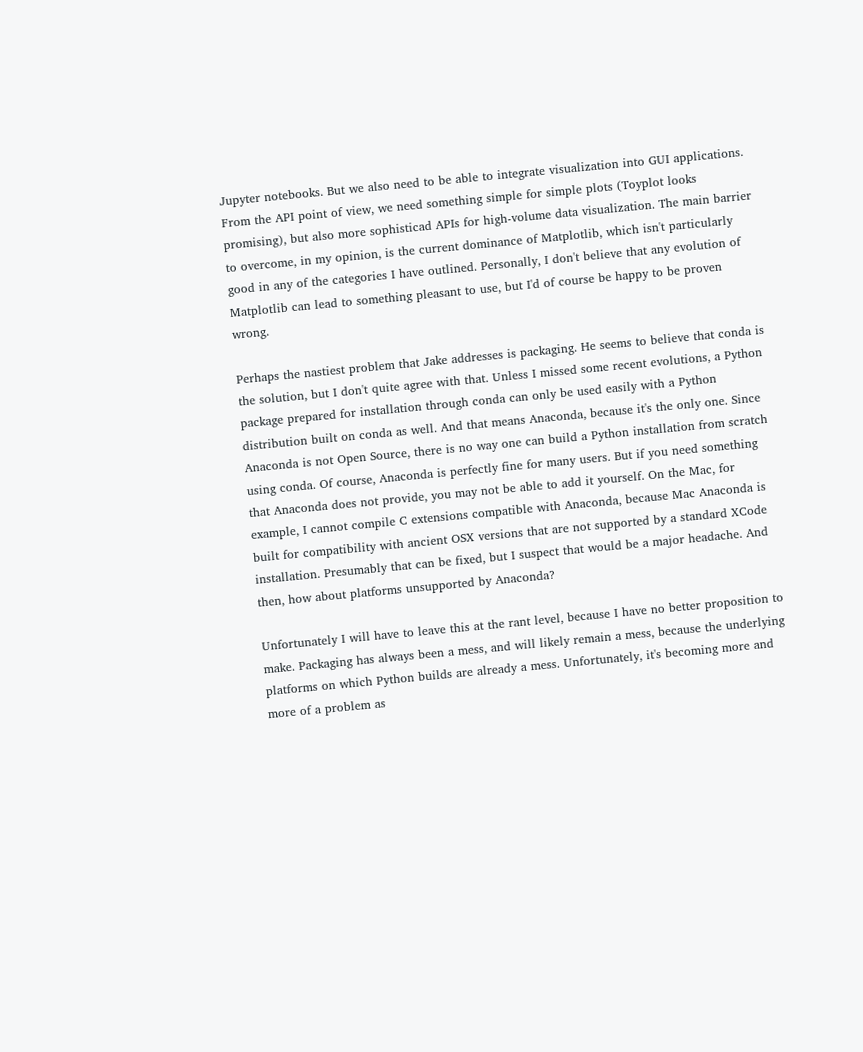Jupyter notebooks. But we also need to be able to integrate visualization into GUI applications. From the API point of view, we need something simple for simple plots (Toyplot looks promising), but also more sophisticad APIs for high-volume data visualization. The main barrier to overcome, in my opinion, is the current dominance of Matplotlib, which isn't particularly good in any of the categories I have outlined. Personally, I don't believe that any evolution of Matplotlib can lead to something pleasant to use, but I'd of course be happy to be proven wrong.

Perhaps the nastiest problem that Jake addresses is packaging. He seems to believe that conda is the solution, but I don't quite agree with that. Unless I missed some recent evolutions, a Python package prepared for installation through conda can only be used easily with a Python distribution built on conda as well. And that means Anaconda, because it's the only one. Since Anaconda is not Open Source, there is no way one can build a Python installation from scratch using conda. Of course, Anaconda is perfectly fine for many users. But if you need something that Anaconda does not provide, you may not be able to add it yourself. On the Mac, for example, I cannot compile C extensions compatible with Anaconda, because Mac Anaconda is built for compatibility with ancient OSX versions that are not supported by a standard XCode installation. Presumably that can be fixed, but I suspect that would be a major headache. And then, how about platforms unsupported by Anaconda?

Unfortunately I will have to leave this at the rant level, because I have no better proposition to make. Packaging has always been a mess, and will likely remain a mess, because the underlying platforms on which Python builds are already a mess. Unfortunately, it's becoming more and more of a problem as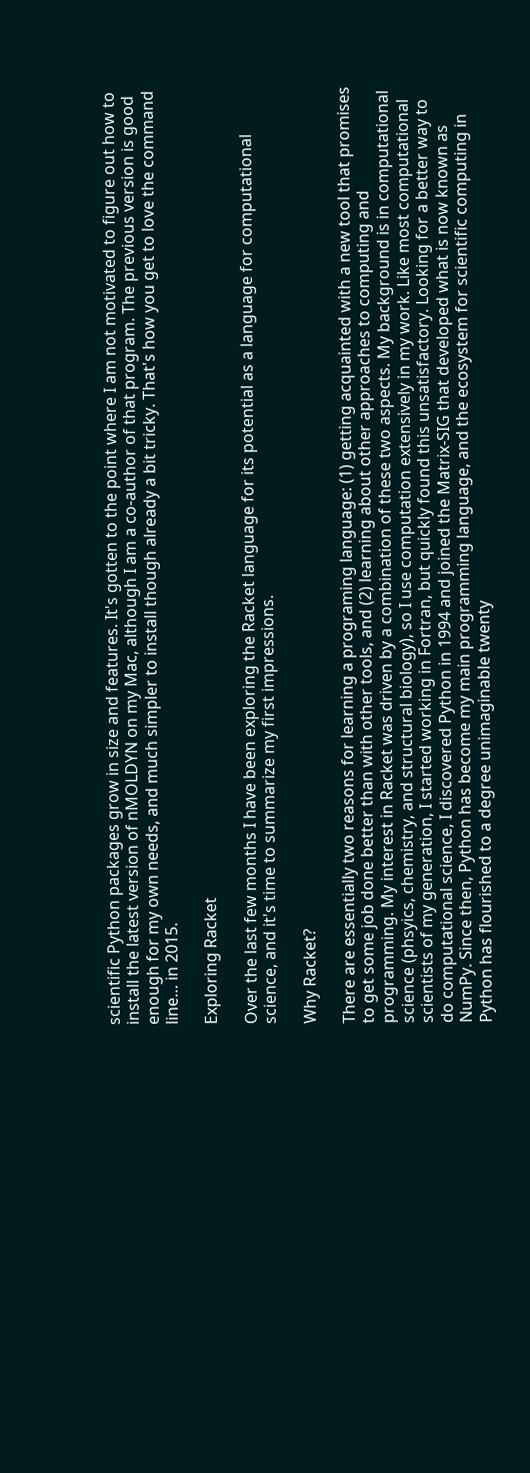scientific Python packages grow in size and features. It's gotten to the point where I am not motivated to figure out how to install the latest version of nMOLDYN on my Mac, although I am a co-author of that program. The previous version is good enough for my own needs, and much simpler to install though already a bit tricky. That's how you get to love the command line… in 2015.

Exploring Racket

Over the last few months I have been exploring the Racket language for its potential as a language for computational science, and it's time to summarize my first impressions.

Why Racket?

There are essentially two reasons for learning a programing language: (1) getting acquainted with a new tool that promises to get some job done better than with other tools, and (2) learning about other approaches to computing and programming. My interest in Racket was driven by a combination of these two aspects. My background is in computational science (phsyics, chemistry, and structural biology), so I use computation extensively in my work. Like most computational scientists of my generation, I started working in Fortran, but quickly found this unsatisfactory. Looking for a better way to do computational science, I discovered Python in 1994 and joined the Matrix-SIG that developed what is now known as NumPy. Since then, Python has become my main programming language, and the ecosystem for scientific computing in Python has flourished to a degree unimaginable twenty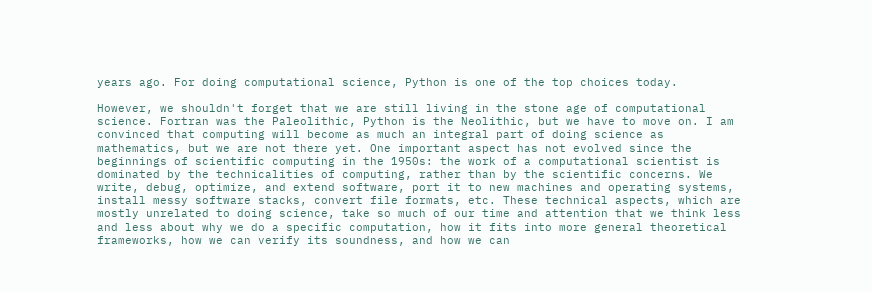years ago. For doing computational science, Python is one of the top choices today.

However, we shouldn't forget that we are still living in the stone age of computational science. Fortran was the Paleolithic, Python is the Neolithic, but we have to move on. I am convinced that computing will become as much an integral part of doing science as mathematics, but we are not there yet. One important aspect has not evolved since the beginnings of scientific computing in the 1950s: the work of a computational scientist is dominated by the technicalities of computing, rather than by the scientific concerns. We write, debug, optimize, and extend software, port it to new machines and operating systems, install messy software stacks, convert file formats, etc. These technical aspects, which are mostly unrelated to doing science, take so much of our time and attention that we think less and less about why we do a specific computation, how it fits into more general theoretical frameworks, how we can verify its soundness, and how we can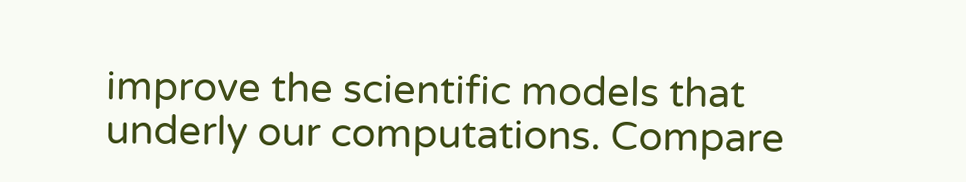improve the scientific models that underly our computations. Compare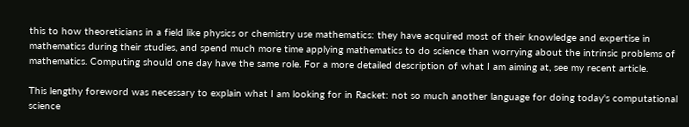this to how theoreticians in a field like physics or chemistry use mathematics: they have acquired most of their knowledge and expertise in mathematics during their studies, and spend much more time applying mathematics to do science than worrying about the intrinsic problems of mathematics. Computing should one day have the same role. For a more detailed description of what I am aiming at, see my recent article.

This lengthy foreword was necessary to explain what I am looking for in Racket: not so much another language for doing today's computational science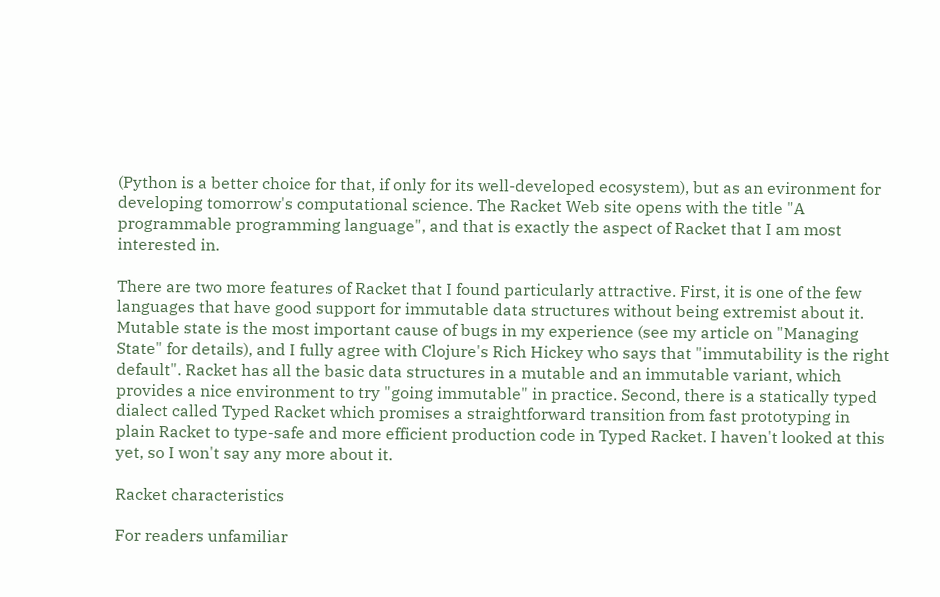(Python is a better choice for that, if only for its well-developed ecosystem), but as an evironment for developing tomorrow's computational science. The Racket Web site opens with the title "A programmable programming language", and that is exactly the aspect of Racket that I am most interested in.

There are two more features of Racket that I found particularly attractive. First, it is one of the few languages that have good support for immutable data structures without being extremist about it. Mutable state is the most important cause of bugs in my experience (see my article on "Managing State" for details), and I fully agree with Clojure's Rich Hickey who says that "immutability is the right default". Racket has all the basic data structures in a mutable and an immutable variant, which provides a nice environment to try "going immutable" in practice. Second, there is a statically typed dialect called Typed Racket which promises a straightforward transition from fast prototyping in plain Racket to type-safe and more efficient production code in Typed Racket. I haven't looked at this yet, so I won't say any more about it.

Racket characteristics

For readers unfamiliar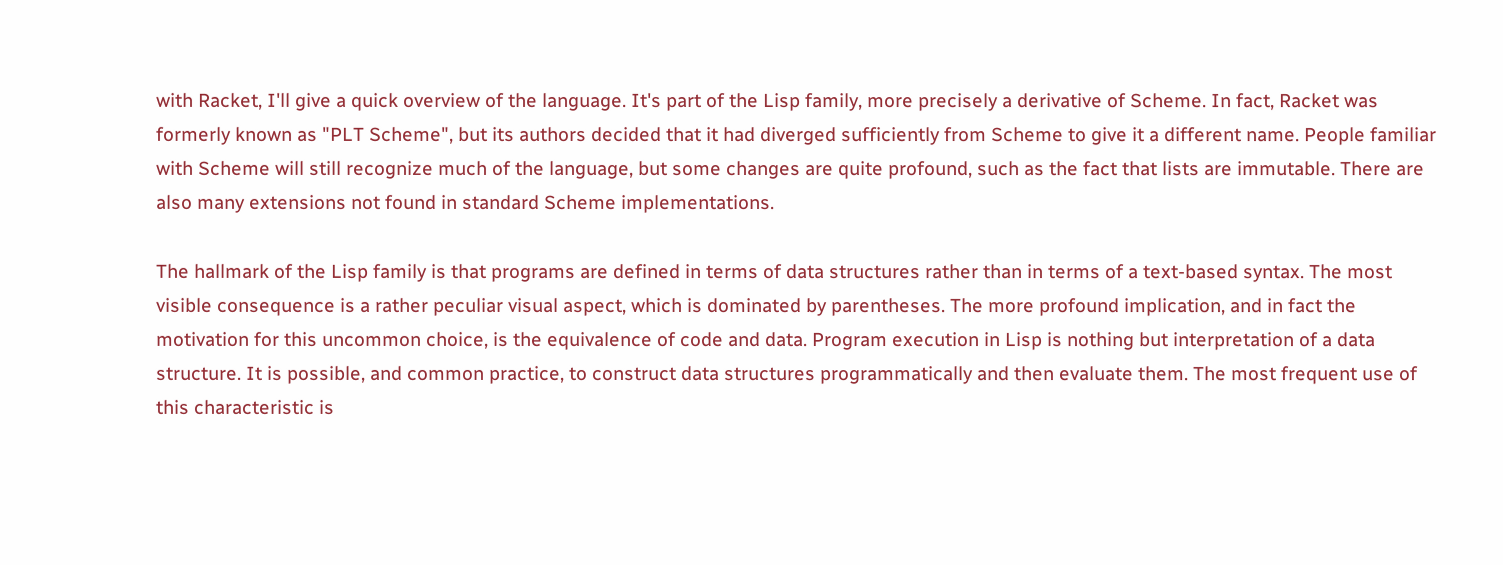with Racket, I'll give a quick overview of the language. It's part of the Lisp family, more precisely a derivative of Scheme. In fact, Racket was formerly known as "PLT Scheme", but its authors decided that it had diverged sufficiently from Scheme to give it a different name. People familiar with Scheme will still recognize much of the language, but some changes are quite profound, such as the fact that lists are immutable. There are also many extensions not found in standard Scheme implementations.

The hallmark of the Lisp family is that programs are defined in terms of data structures rather than in terms of a text-based syntax. The most visible consequence is a rather peculiar visual aspect, which is dominated by parentheses. The more profound implication, and in fact the motivation for this uncommon choice, is the equivalence of code and data. Program execution in Lisp is nothing but interpretation of a data structure. It is possible, and common practice, to construct data structures programmatically and then evaluate them. The most frequent use of this characteristic is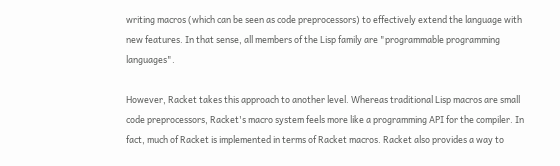writing macros (which can be seen as code preprocessors) to effectively extend the language with new features. In that sense, all members of the Lisp family are "programmable programming languages".

However, Racket takes this approach to another level. Whereas traditional Lisp macros are small code preprocessors, Racket's macro system feels more like a programming API for the compiler. In fact, much of Racket is implemented in terms of Racket macros. Racket also provides a way to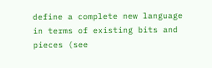define a complete new language in terms of existing bits and pieces (see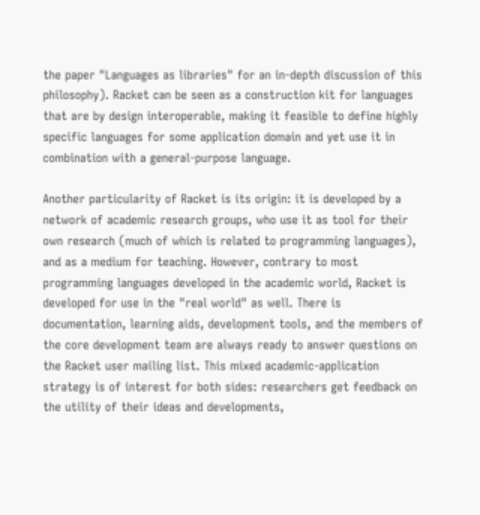the paper "Languages as libraries" for an in-depth discussion of this philosophy). Racket can be seen as a construction kit for languages that are by design interoperable, making it feasible to define highly specific languages for some application domain and yet use it in combination with a general-purpose language.

Another particularity of Racket is its origin: it is developed by a network of academic research groups, who use it as tool for their own research (much of which is related to programming languages), and as a medium for teaching. However, contrary to most programming languages developed in the academic world, Racket is developed for use in the "real world" as well. There is documentation, learning aids, development tools, and the members of the core development team are always ready to answer questions on the Racket user mailing list. This mixed academic-application strategy is of interest for both sides: researchers get feedback on the utility of their ideas and developments,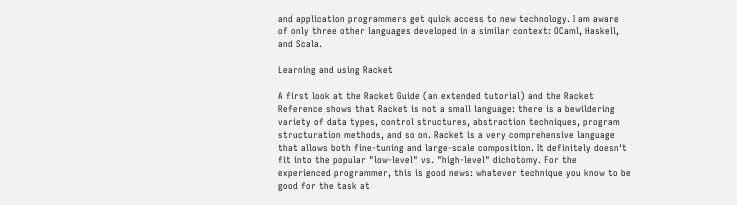and application programmers get quick access to new technology. I am aware of only three other languages developed in a similar context: OCaml, Haskell, and Scala.

Learning and using Racket

A first look at the Racket Guide (an extended tutorial) and the Racket Reference shows that Racket is not a small language: there is a bewildering variety of data types, control structures, abstraction techniques, program structuration methods, and so on. Racket is a very comprehensive language that allows both fine-tuning and large-scale composition. It definitely doesn't fit into the popular "low-level" vs. "high-level" dichotomy. For the experienced programmer, this is good news: whatever technique you know to be good for the task at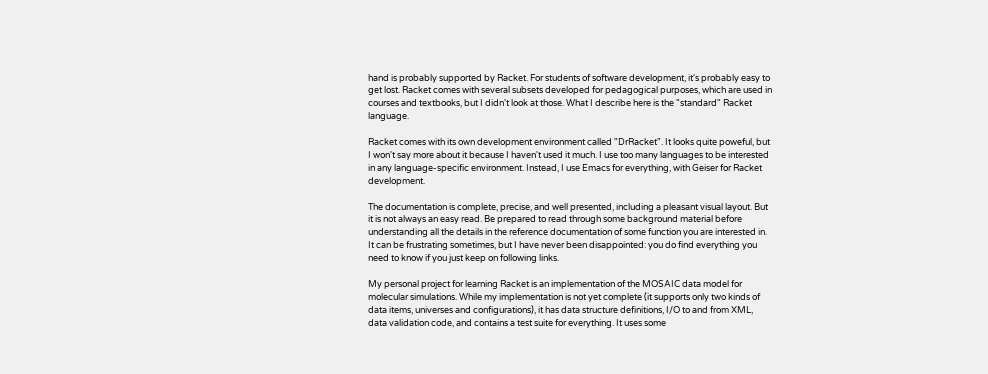hand is probably supported by Racket. For students of software development, it's probably easy to get lost. Racket comes with several subsets developed for pedagogical purposes, which are used in courses and textbooks, but I didn't look at those. What I describe here is the "standard" Racket language.

Racket comes with its own development environment called "DrRacket". It looks quite poweful, but I won't say more about it because I haven't used it much. I use too many languages to be interested in any language-specific environment. Instead, I use Emacs for everything, with Geiser for Racket development.

The documentation is complete, precise, and well presented, including a pleasant visual layout. But it is not always an easy read. Be prepared to read through some background material before understanding all the details in the reference documentation of some function you are interested in. It can be frustrating sometimes, but I have never been disappointed: you do find everything you need to know if you just keep on following links.

My personal project for learning Racket is an implementation of the MOSAIC data model for molecular simulations. While my implementation is not yet complete (it supports only two kinds of data items, universes and configurations), it has data structure definitions, I/O to and from XML, data validation code, and contains a test suite for everything. It uses some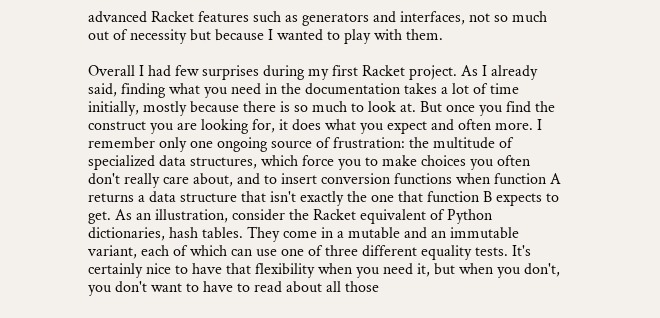advanced Racket features such as generators and interfaces, not so much out of necessity but because I wanted to play with them.

Overall I had few surprises during my first Racket project. As I already said, finding what you need in the documentation takes a lot of time initially, mostly because there is so much to look at. But once you find the construct you are looking for, it does what you expect and often more. I remember only one ongoing source of frustration: the multitude of specialized data structures, which force you to make choices you often don't really care about, and to insert conversion functions when function A returns a data structure that isn't exactly the one that function B expects to get. As an illustration, consider the Racket equivalent of Python dictionaries, hash tables. They come in a mutable and an immutable variant, each of which can use one of three different equality tests. It's certainly nice to have that flexibility when you need it, but when you don't, you don't want to have to read about all those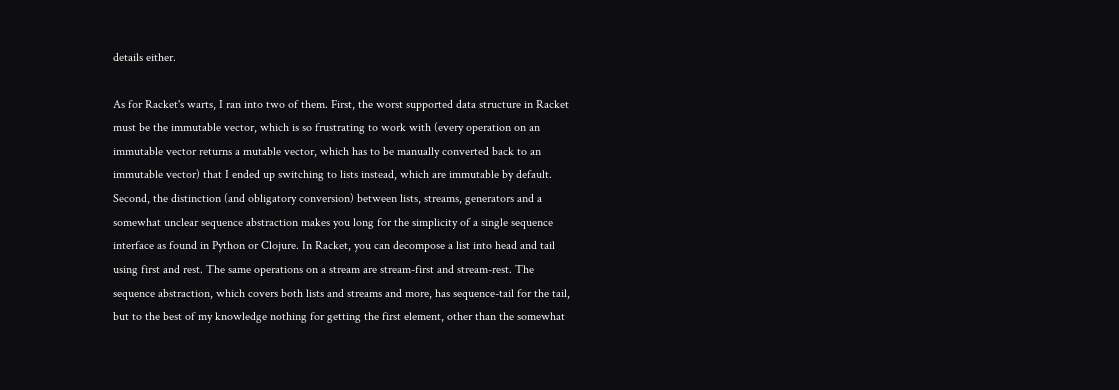details either.

As for Racket's warts, I ran into two of them. First, the worst supported data structure in Racket must be the immutable vector, which is so frustrating to work with (every operation on an immutable vector returns a mutable vector, which has to be manually converted back to an immutable vector) that I ended up switching to lists instead, which are immutable by default. Second, the distinction (and obligatory conversion) between lists, streams, generators and a somewhat unclear sequence abstraction makes you long for the simplicity of a single sequence interface as found in Python or Clojure. In Racket, you can decompose a list into head and tail using first and rest. The same operations on a stream are stream-first and stream-rest. The sequence abstraction, which covers both lists and streams and more, has sequence-tail for the tail, but to the best of my knowledge nothing for getting the first element, other than the somewhat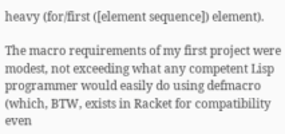heavy (for/first ([element sequence]) element).

The macro requirements of my first project were modest, not exceeding what any competent Lisp programmer would easily do using defmacro (which, BTW, exists in Racket for compatibility even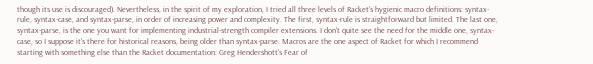though its use is discouraged). Nevertheless, in the spirit of my exploration, I tried all three levels of Racket's hygienic macro definitions: syntax-rule, syntax-case, and syntax-parse, in order of increasing power and complexity. The first, syntax-rule is straightforward but limited. The last one, syntax-parse, is the one you want for implementing industrial-strength compiler extensions. I don't quite see the need for the middle one, syntax-case, so I suppose it's there for historical reasons, being older than syntax-parse. Macros are the one aspect of Racket for which I recommend starting with something else than the Racket documentation: Greg Hendershott's Fear of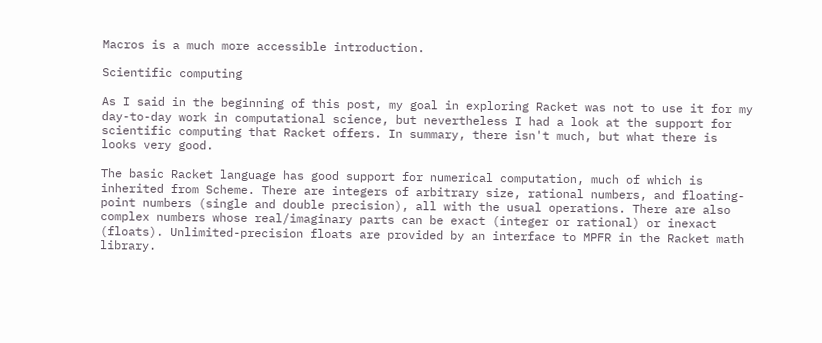Macros is a much more accessible introduction.

Scientific computing

As I said in the beginning of this post, my goal in exploring Racket was not to use it for my day-to-day work in computational science, but nevertheless I had a look at the support for scientific computing that Racket offers. In summary, there isn't much, but what there is looks very good.

The basic Racket language has good support for numerical computation, much of which is inherited from Scheme. There are integers of arbitrary size, rational numbers, and floating-point numbers (single and double precision), all with the usual operations. There are also complex numbers whose real/imaginary parts can be exact (integer or rational) or inexact (floats). Unlimited-precision floats are provided by an interface to MPFR in the Racket math library.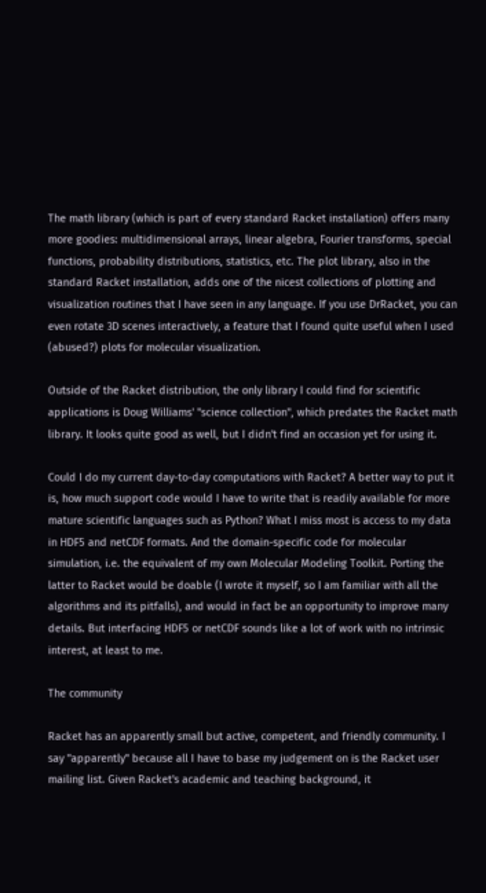The math library (which is part of every standard Racket installation) offers many more goodies: multidimensional arrays, linear algebra, Fourier transforms, special functions, probability distributions, statistics, etc. The plot library, also in the standard Racket installation, adds one of the nicest collections of plotting and visualization routines that I have seen in any language. If you use DrRacket, you can even rotate 3D scenes interactively, a feature that I found quite useful when I used (abused?) plots for molecular visualization.

Outside of the Racket distribution, the only library I could find for scientific applications is Doug Williams' "science collection", which predates the Racket math library. It looks quite good as well, but I didn't find an occasion yet for using it.

Could I do my current day-to-day computations with Racket? A better way to put it is, how much support code would I have to write that is readily available for more mature scientific languages such as Python? What I miss most is access to my data in HDF5 and netCDF formats. And the domain-specific code for molecular simulation, i.e. the equivalent of my own Molecular Modeling Toolkit. Porting the latter to Racket would be doable (I wrote it myself, so I am familiar with all the algorithms and its pitfalls), and would in fact be an opportunity to improve many details. But interfacing HDF5 or netCDF sounds like a lot of work with no intrinsic interest, at least to me.

The community

Racket has an apparently small but active, competent, and friendly community. I say "apparently" because all I have to base my judgement on is the Racket user mailing list. Given Racket's academic and teaching background, it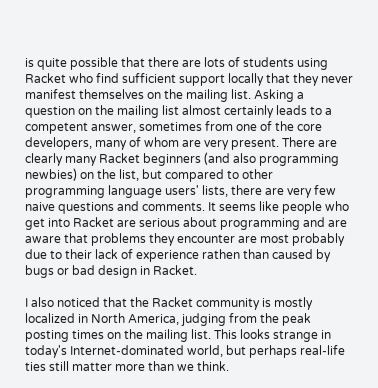is quite possible that there are lots of students using Racket who find sufficient support locally that they never manifest themselves on the mailing list. Asking a question on the mailing list almost certainly leads to a competent answer, sometimes from one of the core developers, many of whom are very present. There are clearly many Racket beginners (and also programming newbies) on the list, but compared to other programming language users' lists, there are very few naive questions and comments. It seems like people who get into Racket are serious about programming and are aware that problems they encounter are most probably due to their lack of experience rathen than caused by bugs or bad design in Racket.

I also noticed that the Racket community is mostly localized in North America, judging from the peak posting times on the mailing list. This looks strange in today's Internet-dominated world, but perhaps real-life ties still matter more than we think.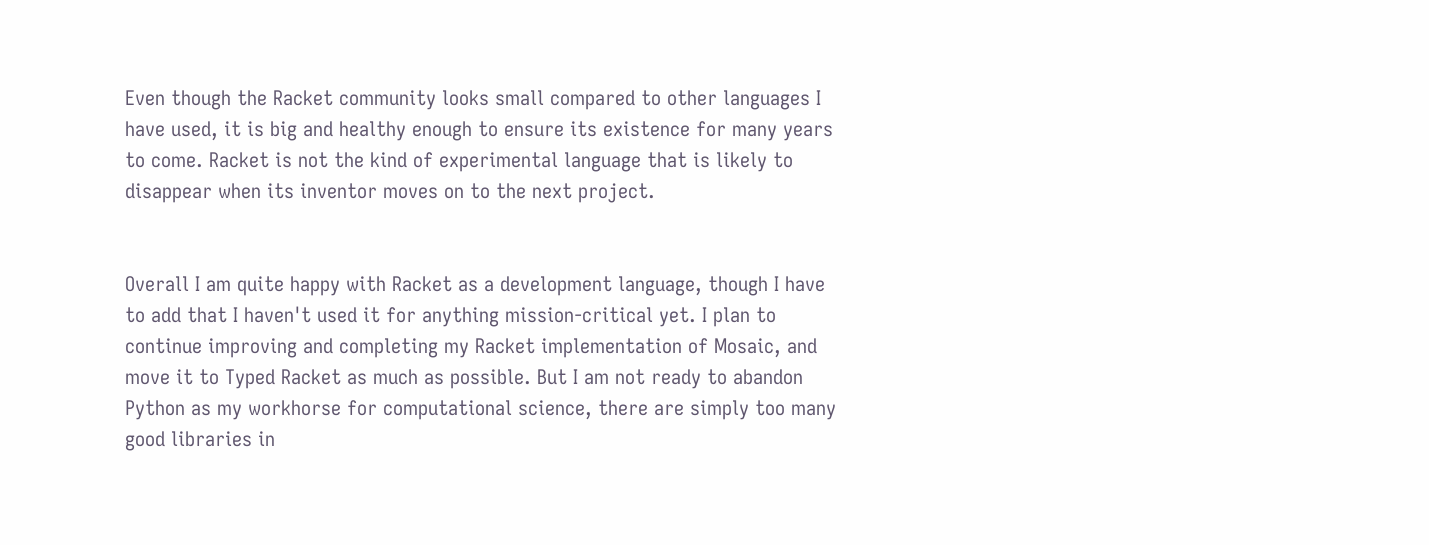Even though the Racket community looks small compared to other languages I have used, it is big and healthy enough to ensure its existence for many years to come. Racket is not the kind of experimental language that is likely to disappear when its inventor moves on to the next project.


Overall I am quite happy with Racket as a development language, though I have to add that I haven't used it for anything mission-critical yet. I plan to continue improving and completing my Racket implementation of Mosaic, and move it to Typed Racket as much as possible. But I am not ready to abandon Python as my workhorse for computational science, there are simply too many good libraries in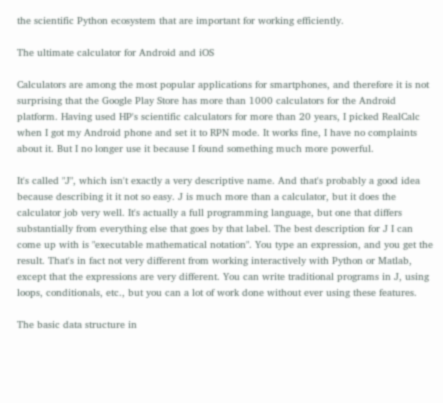the scientific Python ecosystem that are important for working efficiently.

The ultimate calculator for Android and iOS

Calculators are among the most popular applications for smartphones, and therefore it is not surprising that the Google Play Store has more than 1000 calculators for the Android platform. Having used HP's scientific calculators for more than 20 years, I picked RealCalc when I got my Android phone and set it to RPN mode. It works fine, I have no complaints about it. But I no longer use it because I found something much more powerful.

It's called "J", which isn't exactly a very descriptive name. And that's probably a good idea because describing it it not so easy. J is much more than a calculator, but it does the calculator job very well. It's actually a full programming language, but one that differs substantially from everything else that goes by that label. The best description for J I can come up with is "executable mathematical notation". You type an expression, and you get the result. That's in fact not very different from working interactively with Python or Matlab, except that the expressions are very different. You can write traditional programs in J, using loops, conditionals, etc., but you can a lot of work done without ever using these features.

The basic data structure in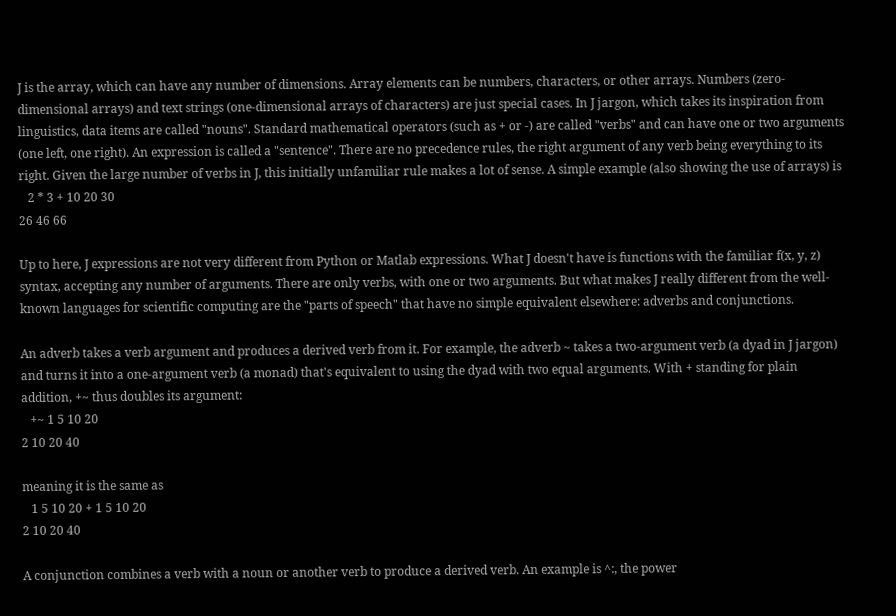J is the array, which can have any number of dimensions. Array elements can be numbers, characters, or other arrays. Numbers (zero-dimensional arrays) and text strings (one-dimensional arrays of characters) are just special cases. In J jargon, which takes its inspiration from linguistics, data items are called "nouns". Standard mathematical operators (such as + or -) are called "verbs" and can have one or two arguments (one left, one right). An expression is called a "sentence". There are no precedence rules, the right argument of any verb being everything to its right. Given the large number of verbs in J, this initially unfamiliar rule makes a lot of sense. A simple example (also showing the use of arrays) is
   2 * 3 + 10 20 30
26 46 66

Up to here, J expressions are not very different from Python or Matlab expressions. What J doesn't have is functions with the familiar f(x, y, z) syntax, accepting any number of arguments. There are only verbs, with one or two arguments. But what makes J really different from the well-known languages for scientific computing are the "parts of speech" that have no simple equivalent elsewhere: adverbs and conjunctions.

An adverb takes a verb argument and produces a derived verb from it. For example, the adverb ~ takes a two-argument verb (a dyad in J jargon) and turns it into a one-argument verb (a monad) that's equivalent to using the dyad with two equal arguments. With + standing for plain addition, +~ thus doubles its argument:
   +~ 1 5 10 20
2 10 20 40

meaning it is the same as
   1 5 10 20 + 1 5 10 20
2 10 20 40

A conjunction combines a verb with a noun or another verb to produce a derived verb. An example is ^:, the power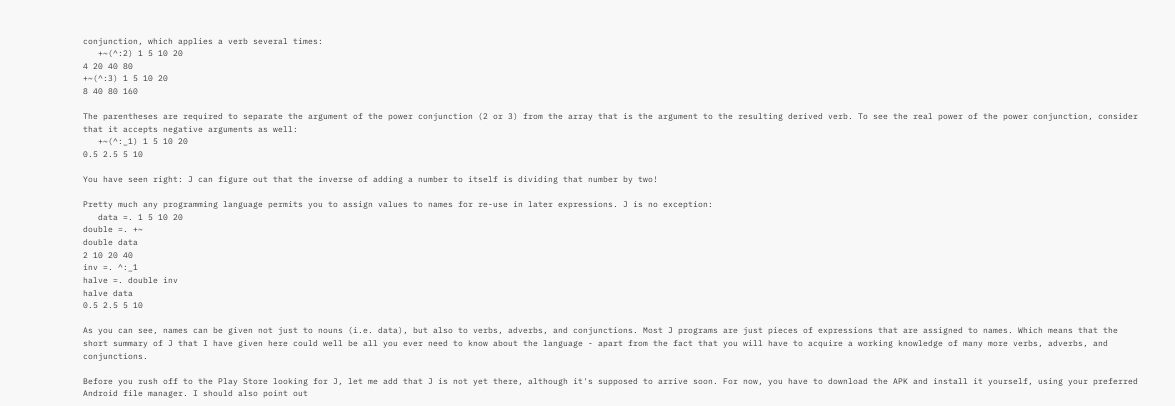conjunction, which applies a verb several times:
   +~(^:2) 1 5 10 20
4 20 40 80
+~(^:3) 1 5 10 20
8 40 80 160

The parentheses are required to separate the argument of the power conjunction (2 or 3) from the array that is the argument to the resulting derived verb. To see the real power of the power conjunction, consider that it accepts negative arguments as well:
   +~(^:_1) 1 5 10 20
0.5 2.5 5 10

You have seen right: J can figure out that the inverse of adding a number to itself is dividing that number by two!

Pretty much any programming language permits you to assign values to names for re-use in later expressions. J is no exception:
   data =. 1 5 10 20
double =. +~
double data
2 10 20 40
inv =. ^:_1
halve =. double inv
halve data
0.5 2.5 5 10

As you can see, names can be given not just to nouns (i.e. data), but also to verbs, adverbs, and conjunctions. Most J programs are just pieces of expressions that are assigned to names. Which means that the short summary of J that I have given here could well be all you ever need to know about the language - apart from the fact that you will have to acquire a working knowledge of many more verbs, adverbs, and conjunctions.

Before you rush off to the Play Store looking for J, let me add that J is not yet there, although it's supposed to arrive soon. For now, you have to download the APK and install it yourself, using your preferred Android file manager. I should also point out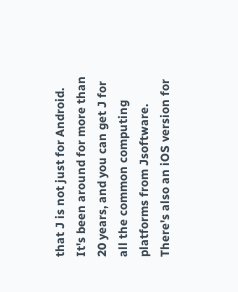that J is not just for Android. It's been around for more than 20 years, and you can get J for all the common computing platforms from Jsoftware. There's also an iOS version for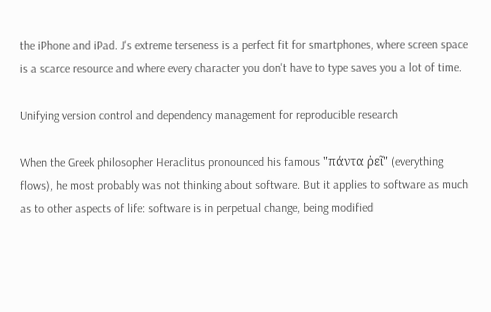the iPhone and iPad. J's extreme terseness is a perfect fit for smartphones, where screen space is a scarce resource and where every character you don't have to type saves you a lot of time.

Unifying version control and dependency management for reproducible research

When the Greek philosopher Heraclitus pronounced his famous "πάντα ῥεῖ" (everything flows), he most probably was not thinking about software. But it applies to software as much as to other aspects of life: software is in perpetual change, being modified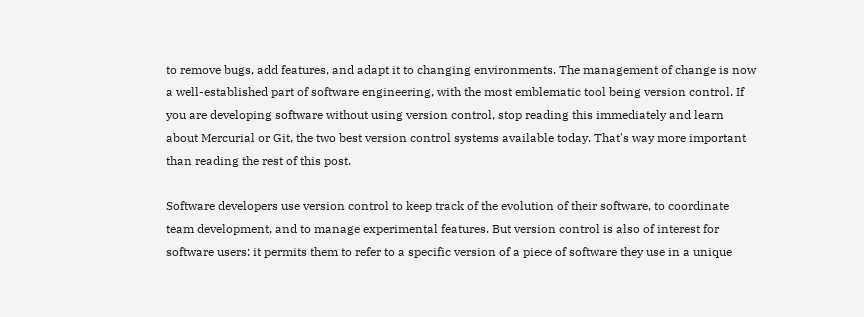to remove bugs, add features, and adapt it to changing environments. The management of change is now a well-established part of software engineering, with the most emblematic tool being version control. If you are developing software without using version control, stop reading this immediately and learn about Mercurial or Git, the two best version control systems available today. That's way more important than reading the rest of this post.

Software developers use version control to keep track of the evolution of their software, to coordinate team development, and to manage experimental features. But version control is also of interest for software users: it permits them to refer to a specific version of a piece of software they use in a unique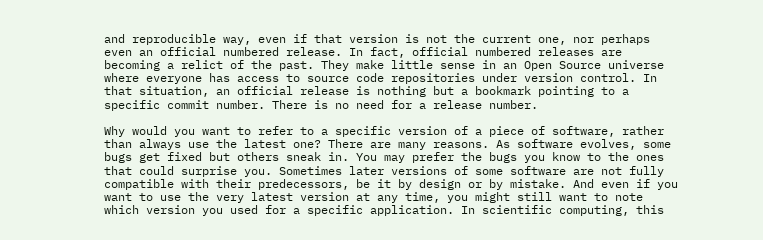and reproducible way, even if that version is not the current one, nor perhaps even an official numbered release. In fact, official numbered releases are becoming a relict of the past. They make little sense in an Open Source universe where everyone has access to source code repositories under version control. In that situation, an official release is nothing but a bookmark pointing to a specific commit number. There is no need for a release number.

Why would you want to refer to a specific version of a piece of software, rather than always use the latest one? There are many reasons. As software evolves, some bugs get fixed but others sneak in. You may prefer the bugs you know to the ones that could surprise you. Sometimes later versions of some software are not fully compatible with their predecessors, be it by design or by mistake. And even if you want to use the very latest version at any time, you might still want to note which version you used for a specific application. In scientific computing, this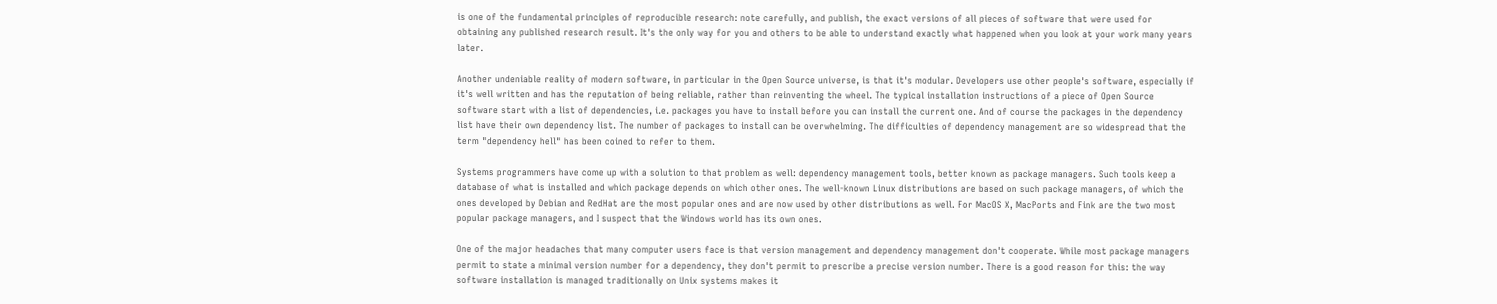is one of the fundamental principles of reproducible research: note carefully, and publish, the exact versions of all pieces of software that were used for obtaining any published research result. It's the only way for you and others to be able to understand exactly what happened when you look at your work many years later.

Another undeniable reality of modern software, in particular in the Open Source universe, is that it's modular. Developers use other people's software, especially if it's well written and has the reputation of being reliable, rather than reinventing the wheel. The typical installation instructions of a piece of Open Source software start with a list of dependencies, i.e. packages you have to install before you can install the current one. And of course the packages in the dependency list have their own dependency list. The number of packages to install can be overwhelming. The difficulties of dependency management are so widespread that the term "dependency hell" has been coined to refer to them.

Systems programmers have come up with a solution to that problem as well: dependency management tools, better known as package managers. Such tools keep a database of what is installed and which package depends on which other ones. The well-known Linux distributions are based on such package managers, of which the ones developed by Debian and RedHat are the most popular ones and are now used by other distributions as well. For MacOS X, MacPorts and Fink are the two most popular package managers, and I suspect that the Windows world has its own ones.

One of the major headaches that many computer users face is that version management and dependency management don't cooperate. While most package managers permit to state a minimal version number for a dependency, they don't permit to prescribe a precise version number. There is a good reason for this: the way software installation is managed traditionally on Unix systems makes it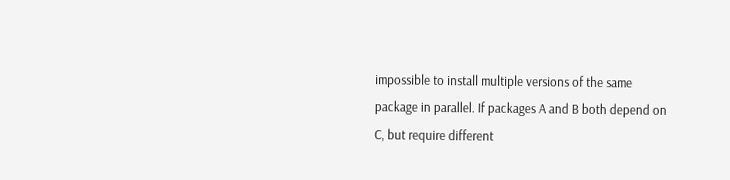impossible to install multiple versions of the same package in parallel. If packages A and B both depend on C, but require different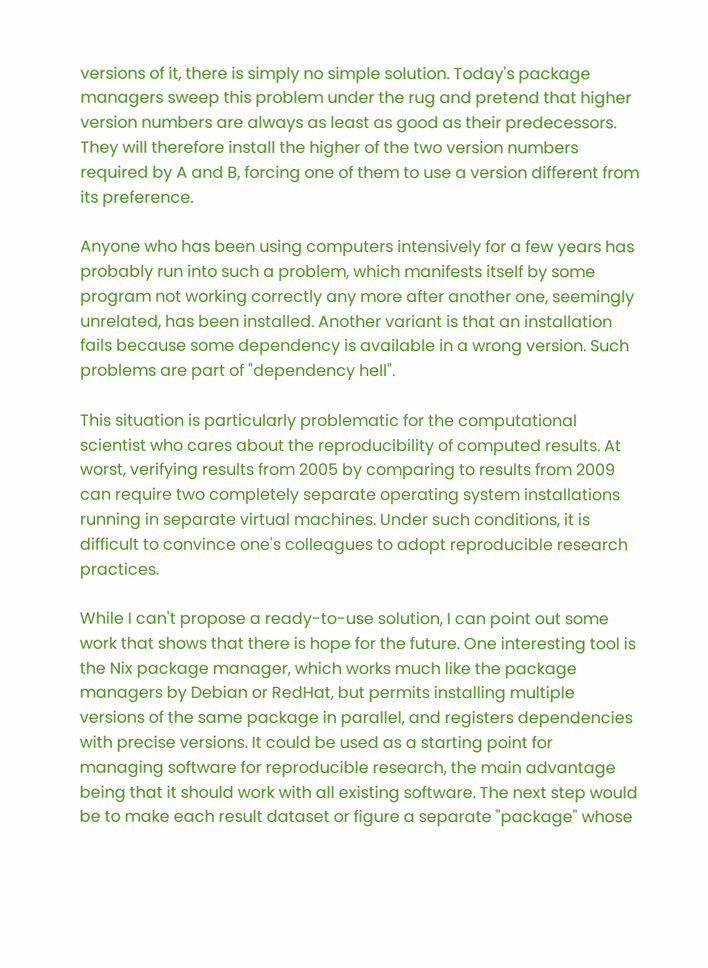versions of it, there is simply no simple solution. Today's package managers sweep this problem under the rug and pretend that higher version numbers are always as least as good as their predecessors. They will therefore install the higher of the two version numbers required by A and B, forcing one of them to use a version different from its preference.

Anyone who has been using computers intensively for a few years has probably run into such a problem, which manifests itself by some program not working correctly any more after another one, seemingly unrelated, has been installed. Another variant is that an installation fails because some dependency is available in a wrong version. Such problems are part of "dependency hell".

This situation is particularly problematic for the computational scientist who cares about the reproducibility of computed results. At worst, verifying results from 2005 by comparing to results from 2009 can require two completely separate operating system installations running in separate virtual machines. Under such conditions, it is difficult to convince one's colleagues to adopt reproducible research practices.

While I can't propose a ready-to-use solution, I can point out some work that shows that there is hope for the future. One interesting tool is the Nix package manager, which works much like the package managers by Debian or RedHat, but permits installing multiple versions of the same package in parallel, and registers dependencies with precise versions. It could be used as a starting point for managing software for reproducible research, the main advantage being that it should work with all existing software. The next step would be to make each result dataset or figure a separate "package" whose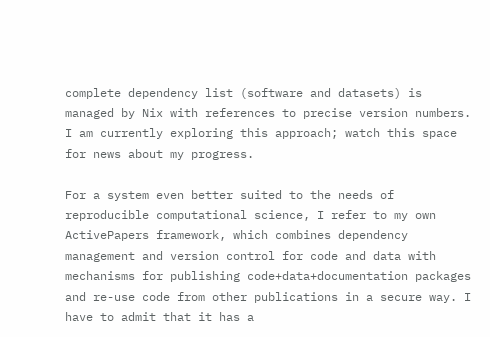complete dependency list (software and datasets) is managed by Nix with references to precise version numbers. I am currently exploring this approach; watch this space for news about my progress.

For a system even better suited to the needs of reproducible computational science, I refer to my own ActivePapers framework, which combines dependency management and version control for code and data with mechanisms for publishing code+data+documentation packages and re-use code from other publications in a secure way. I have to admit that it has a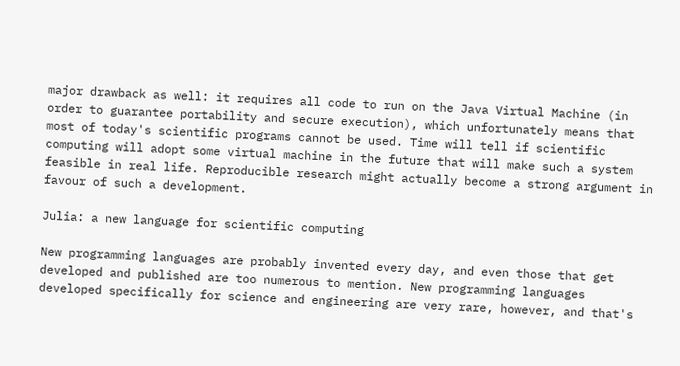major drawback as well: it requires all code to run on the Java Virtual Machine (in order to guarantee portability and secure execution), which unfortunately means that most of today's scientific programs cannot be used. Time will tell if scientific computing will adopt some virtual machine in the future that will make such a system feasible in real life. Reproducible research might actually become a strong argument in favour of such a development.

Julia: a new language for scientific computing

New programming languages are probably invented every day, and even those that get developed and published are too numerous to mention. New programming languages developed specifically for science and engineering are very rare, however, and that's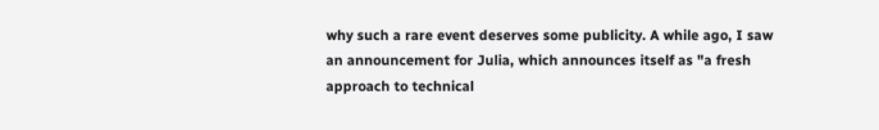why such a rare event deserves some publicity. A while ago, I saw an announcement for Julia, which announces itself as "a fresh approach to technical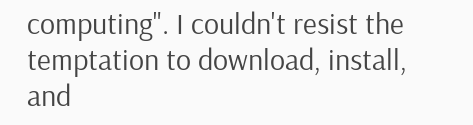computing". I couldn't resist the temptation to download, install, and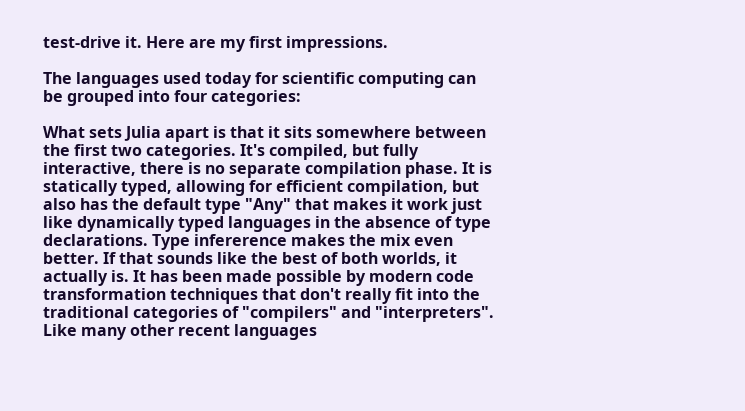test-drive it. Here are my first impressions.

The languages used today for scientific computing can be grouped into four categories:

What sets Julia apart is that it sits somewhere between the first two categories. It's compiled, but fully interactive, there is no separate compilation phase. It is statically typed, allowing for efficient compilation, but also has the default type "Any" that makes it work just like dynamically typed languages in the absence of type declarations. Type infererence makes the mix even better. If that sounds like the best of both worlds, it actually is. It has been made possible by modern code transformation techniques that don't really fit into the traditional categories of "compilers" and "interpreters". Like many other recent languages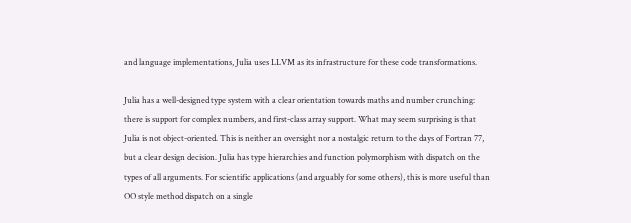and language implementations, Julia uses LLVM as its infrastructure for these code transformations.

Julia has a well-designed type system with a clear orientation towards maths and number crunching: there is support for complex numbers, and first-class array support. What may seem surprising is that Julia is not object-oriented. This is neither an oversight nor a nostalgic return to the days of Fortran 77, but a clear design decision. Julia has type hierarchies and function polymorphism with dispatch on the types of all arguments. For scientific applications (and arguably for some others), this is more useful than OO style method dispatch on a single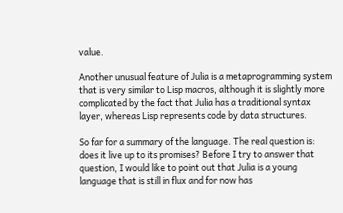value.

Another unusual feature of Julia is a metaprogramming system that is very similar to Lisp macros, although it is slightly more complicated by the fact that Julia has a traditional syntax layer, whereas Lisp represents code by data structures.

So far for a summary of the language. The real question is: does it live up to its promises? Before I try to answer that question, I would like to point out that Julia is a young language that is still in flux and for now has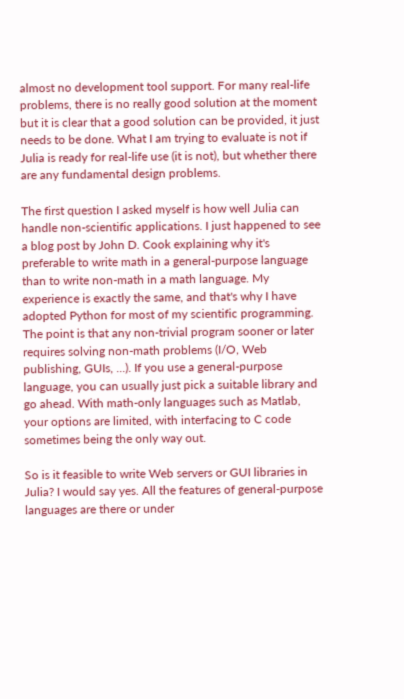almost no development tool support. For many real-life problems, there is no really good solution at the moment but it is clear that a good solution can be provided, it just needs to be done. What I am trying to evaluate is not if Julia is ready for real-life use (it is not), but whether there are any fundamental design problems.

The first question I asked myself is how well Julia can handle non-scientific applications. I just happened to see a blog post by John D. Cook explaining why it's preferable to write math in a general-purpose language than to write non-math in a math language. My experience is exactly the same, and that's why I have adopted Python for most of my scientific programming. The point is that any non-trivial program sooner or later requires solving non-math problems (I/O, Web publishing, GUIs, ...). If you use a general-purpose language, you can usually just pick a suitable library and go ahead. With math-only languages such as Matlab, your options are limited, with interfacing to C code sometimes being the only way out.

So is it feasible to write Web servers or GUI libraries in Julia? I would say yes. All the features of general-purpose languages are there or under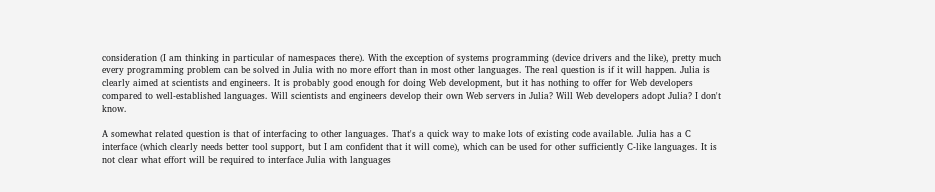consideration (I am thinking in particular of namespaces there). With the exception of systems programming (device drivers and the like), pretty much every programming problem can be solved in Julia with no more effort than in most other languages. The real question is if it will happen. Julia is clearly aimed at scientists and engineers. It is probably good enough for doing Web development, but it has nothing to offer for Web developers compared to well-established languages. Will scientists and engineers develop their own Web servers in Julia? Will Web developers adopt Julia? I don't know.

A somewhat related question is that of interfacing to other languages. That's a quick way to make lots of existing code available. Julia has a C interface (which clearly needs better tool support, but I am confident that it will come), which can be used for other sufficiently C-like languages. It is not clear what effort will be required to interface Julia with languages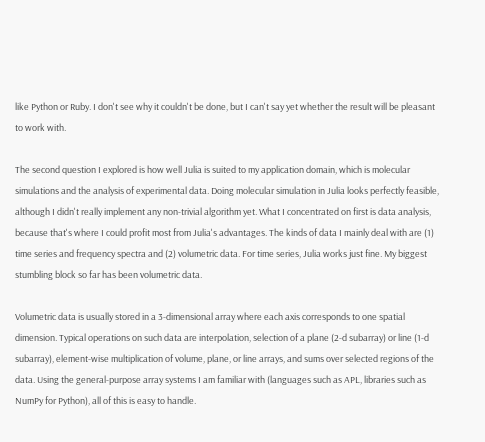like Python or Ruby. I don't see why it couldn't be done, but I can't say yet whether the result will be pleasant to work with.

The second question I explored is how well Julia is suited to my application domain, which is molecular simulations and the analysis of experimental data. Doing molecular simulation in Julia looks perfectly feasible, although I didn't really implement any non-trivial algorithm yet. What I concentrated on first is data analysis, because that's where I could profit most from Julia's advantages. The kinds of data I mainly deal with are (1) time series and frequency spectra and (2) volumetric data. For time series, Julia works just fine. My biggest stumbling block so far has been volumetric data.

Volumetric data is usually stored in a 3-dimensional array where each axis corresponds to one spatial dimension. Typical operations on such data are interpolation, selection of a plane (2-d subarray) or line (1-d subarray), element-wise multiplication of volume, plane, or line arrays, and sums over selected regions of the data. Using the general-purpose array systems I am familiar with (languages such as APL, libraries such as NumPy for Python), all of this is easy to handle.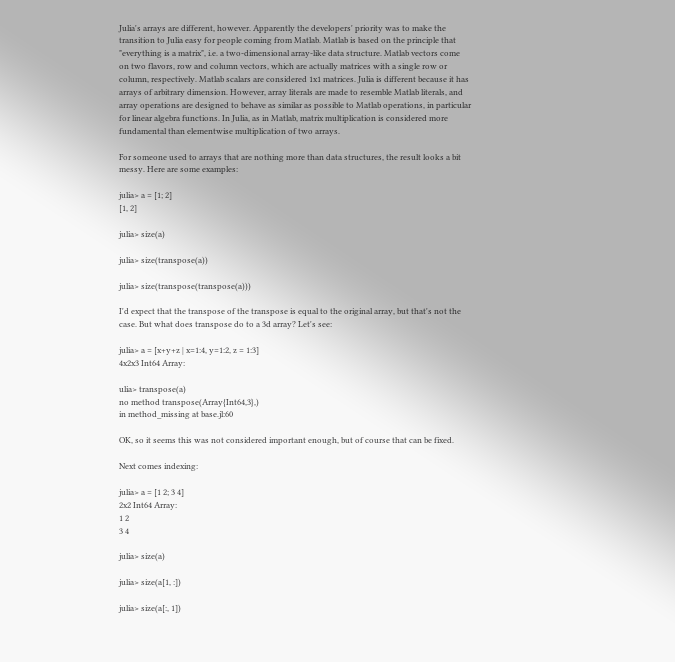Julia's arrays are different, however. Apparently the developers' priority was to make the transition to Julia easy for people coming from Matlab. Matlab is based on the principle that "everything is a matrix", i.e. a two-dimensional array-like data structure. Matlab vectors come on two flavors, row and column vectors, which are actually matrices with a single row or column, respectively. Matlab scalars are considered 1x1 matrices. Julia is different because it has arrays of arbitrary dimension. However, array literals are made to resemble Matlab literals, and array operations are designed to behave as similar as possible to Matlab operations, in particular for linear algebra functions. In Julia, as in Matlab, matrix multiplication is considered more fundamental than elementwise multiplication of two arrays.

For someone used to arrays that are nothing more than data structures, the result looks a bit messy. Here are some examples:

julia> a = [1; 2]
[1, 2]

julia> size(a)

julia> size(transpose(a))

julia> size(transpose(transpose(a)))

I'd expect that the transpose of the transpose is equal to the original array, but that's not the case. But what does transpose do to a 3d array? Let's see:

julia> a = [x+y+z | x=1:4, y=1:2, z = 1:3]
4x2x3 Int64 Array:

ulia> transpose(a)
no method transpose(Array{Int64,3},)
in method_missing at base.jl:60

OK, so it seems this was not considered important enough, but of course that can be fixed.

Next comes indexing:

julia> a = [1 2; 3 4]
2x2 Int64 Array:
1 2
3 4

julia> size(a)

julia> size(a[1, :])

julia> size(a[:, 1])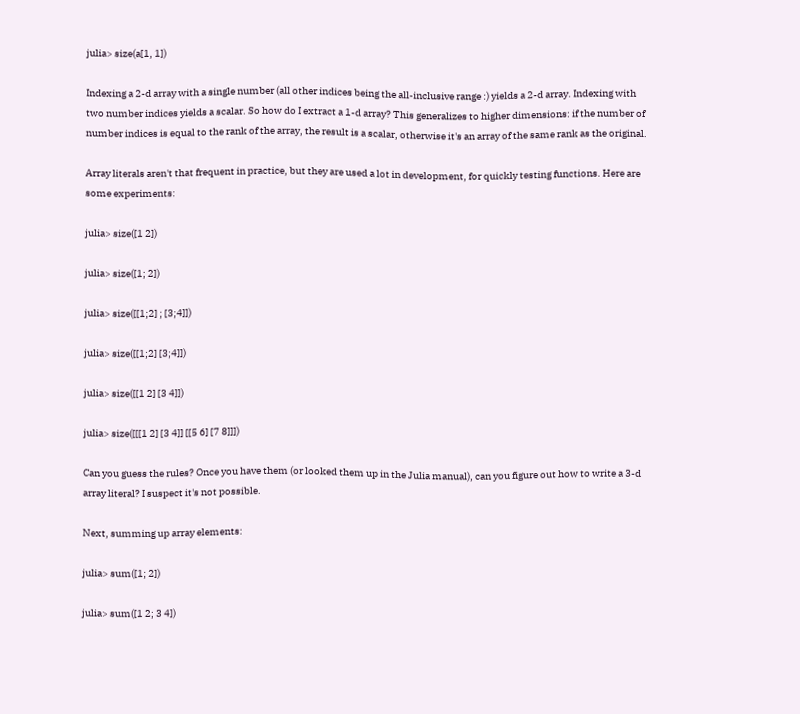julia> size(a[1, 1])

Indexing a 2-d array with a single number (all other indices being the all-inclusive range :) yields a 2-d array. Indexing with two number indices yields a scalar. So how do I extract a 1-d array? This generalizes to higher dimensions: if the number of number indices is equal to the rank of the array, the result is a scalar, otherwise it's an array of the same rank as the original.

Array literals aren't that frequent in practice, but they are used a lot in development, for quickly testing functions. Here are some experiments:

julia> size([1 2])

julia> size([1; 2])

julia> size([[1;2] ; [3;4]])

julia> size([[1;2] [3;4]])

julia> size([[1 2] [3 4]])

julia> size([[[1 2] [3 4]] [[5 6] [7 8]]])

Can you guess the rules? Once you have them (or looked them up in the Julia manual), can you figure out how to write a 3-d array literal? I suspect it's not possible.

Next, summing up array elements:

julia> sum([1; 2])

julia> sum([1 2; 3 4])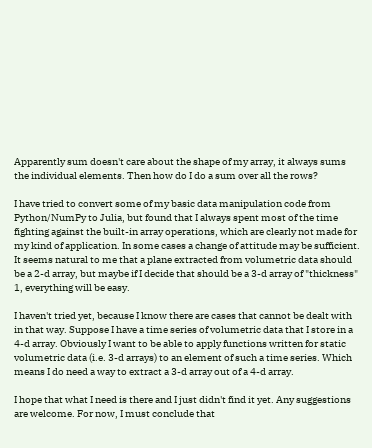Apparently sum doesn't care about the shape of my array, it always sums the individual elements. Then how do I do a sum over all the rows?

I have tried to convert some of my basic data manipulation code from Python/NumPy to Julia, but found that I always spent most of the time fighting against the built-in array operations, which are clearly not made for my kind of application. In some cases a change of attitude may be sufficient. It seems natural to me that a plane extracted from volumetric data should be a 2-d array, but maybe if I decide that should be a 3-d array of "thickness" 1, everything will be easy.

I haven't tried yet, because I know there are cases that cannot be dealt with in that way. Suppose I have a time series of volumetric data that I store in a 4-d array. Obviously I want to be able to apply functions written for static volumetric data (i.e. 3-d arrays) to an element of such a time series. Which means I do need a way to extract a 3-d array out of a 4-d array.

I hope that what I need is there and I just didn't find it yet. Any suggestions are welcome. For now, I must conclude that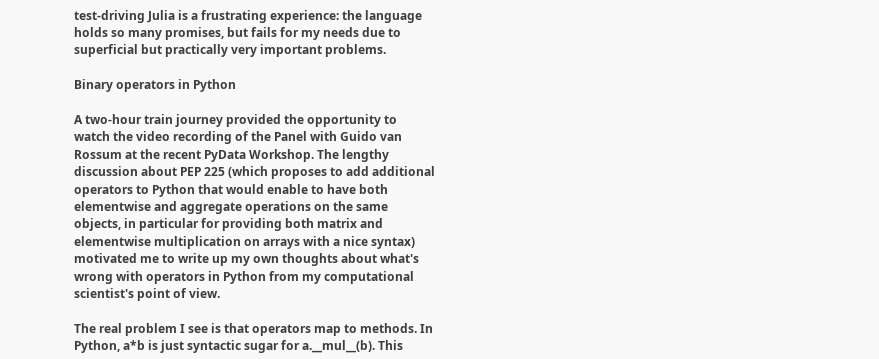test-driving Julia is a frustrating experience: the language holds so many promises, but fails for my needs due to superficial but practically very important problems.

Binary operators in Python

A two-hour train journey provided the opportunity to watch the video recording of the Panel with Guido van Rossum at the recent PyData Workshop. The lengthy discussion about PEP 225 (which proposes to add additional operators to Python that would enable to have both elementwise and aggregate operations on the same objects, in particular for providing both matrix and elementwise multiplication on arrays with a nice syntax) motivated me to write up my own thoughts about what's wrong with operators in Python from my computational scientist's point of view.

The real problem I see is that operators map to methods. In Python, a*b is just syntactic sugar for a.__mul__(b). This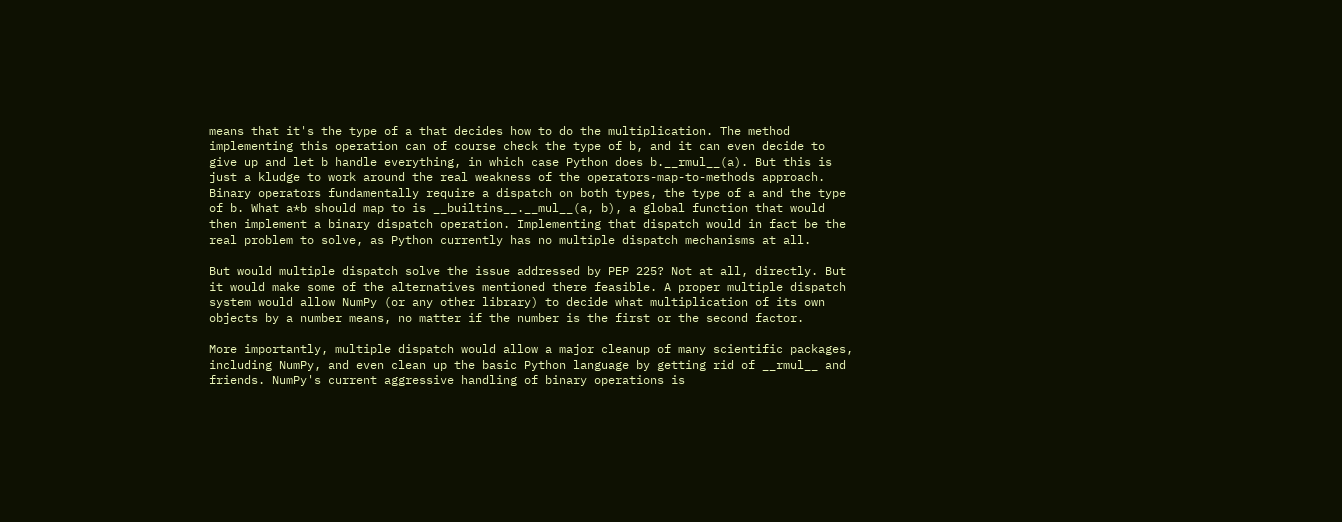means that it's the type of a that decides how to do the multiplication. The method implementing this operation can of course check the type of b, and it can even decide to give up and let b handle everything, in which case Python does b.__rmul__(a). But this is just a kludge to work around the real weakness of the operators-map-to-methods approach. Binary operators fundamentally require a dispatch on both types, the type of a and the type of b. What a*b should map to is __builtins__.__mul__(a, b), a global function that would then implement a binary dispatch operation. Implementing that dispatch would in fact be the real problem to solve, as Python currently has no multiple dispatch mechanisms at all.

But would multiple dispatch solve the issue addressed by PEP 225? Not at all, directly. But it would make some of the alternatives mentioned there feasible. A proper multiple dispatch system would allow NumPy (or any other library) to decide what multiplication of its own objects by a number means, no matter if the number is the first or the second factor.

More importantly, multiple dispatch would allow a major cleanup of many scientific packages, including NumPy, and even clean up the basic Python language by getting rid of __rmul__ and friends. NumPy's current aggressive handling of binary operations is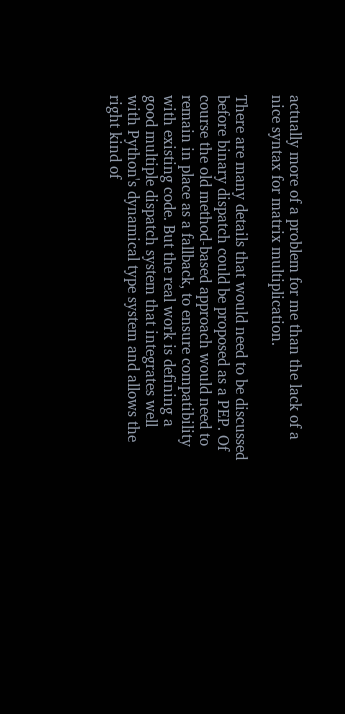actually more of a problem for me than the lack of a nice syntax for matrix multiplication.

There are many details that would need to be discussed before binary dispatch could be proposed as a PEP. Of course the old method-based approach would need to remain in place as a fallback, to ensure compatibility with existing code. But the real work is defining a good multiple dispatch system that integrates well with Python's dynamical type system and allows the right kind of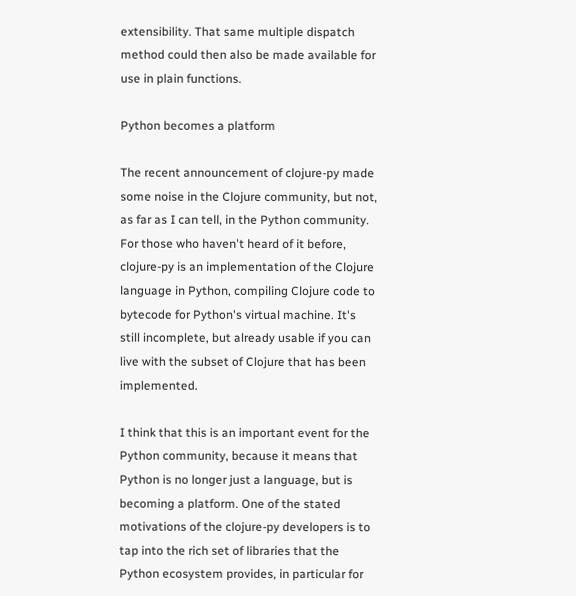extensibility. That same multiple dispatch method could then also be made available for use in plain functions.

Python becomes a platform

The recent announcement of clojure-py made some noise in the Clojure community, but not, as far as I can tell, in the Python community. For those who haven't heard of it before, clojure-py is an implementation of the Clojure language in Python, compiling Clojure code to bytecode for Python's virtual machine. It's still incomplete, but already usable if you can live with the subset of Clojure that has been implemented.

I think that this is an important event for the Python community, because it means that Python is no longer just a language, but is becoming a platform. One of the stated motivations of the clojure-py developers is to tap into the rich set of libraries that the Python ecosystem provides, in particular for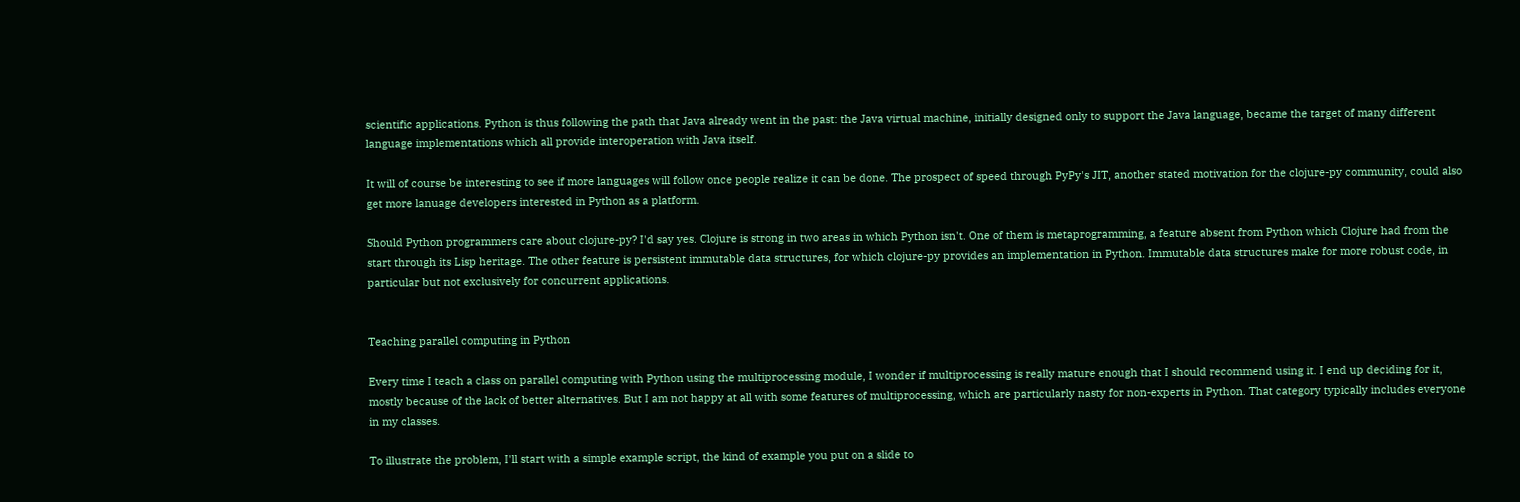scientific applications. Python is thus following the path that Java already went in the past: the Java virtual machine, initially designed only to support the Java language, became the target of many different language implementations which all provide interoperation with Java itself.

It will of course be interesting to see if more languages will follow once people realize it can be done. The prospect of speed through PyPy's JIT, another stated motivation for the clojure-py community, could also get more lanuage developers interested in Python as a platform.

Should Python programmers care about clojure-py? I'd say yes. Clojure is strong in two areas in which Python isn't. One of them is metaprogramming, a feature absent from Python which Clojure had from the start through its Lisp heritage. The other feature is persistent immutable data structures, for which clojure-py provides an implementation in Python. Immutable data structures make for more robust code, in particular but not exclusively for concurrent applications.


Teaching parallel computing in Python

Every time I teach a class on parallel computing with Python using the multiprocessing module, I wonder if multiprocessing is really mature enough that I should recommend using it. I end up deciding for it, mostly because of the lack of better alternatives. But I am not happy at all with some features of multiprocessing, which are particularly nasty for non-experts in Python. That category typically includes everyone in my classes.

To illustrate the problem, I'll start with a simple example script, the kind of example you put on a slide to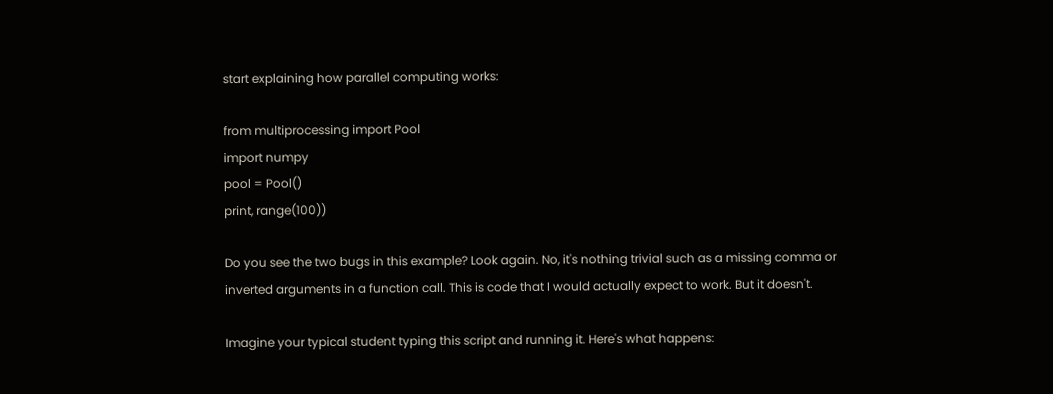start explaining how parallel computing works:

from multiprocessing import Pool
import numpy
pool = Pool()
print, range(100))

Do you see the two bugs in this example? Look again. No, it's nothing trivial such as a missing comma or inverted arguments in a function call. This is code that I would actually expect to work. But it doesn't.

Imagine your typical student typing this script and running it. Here's what happens: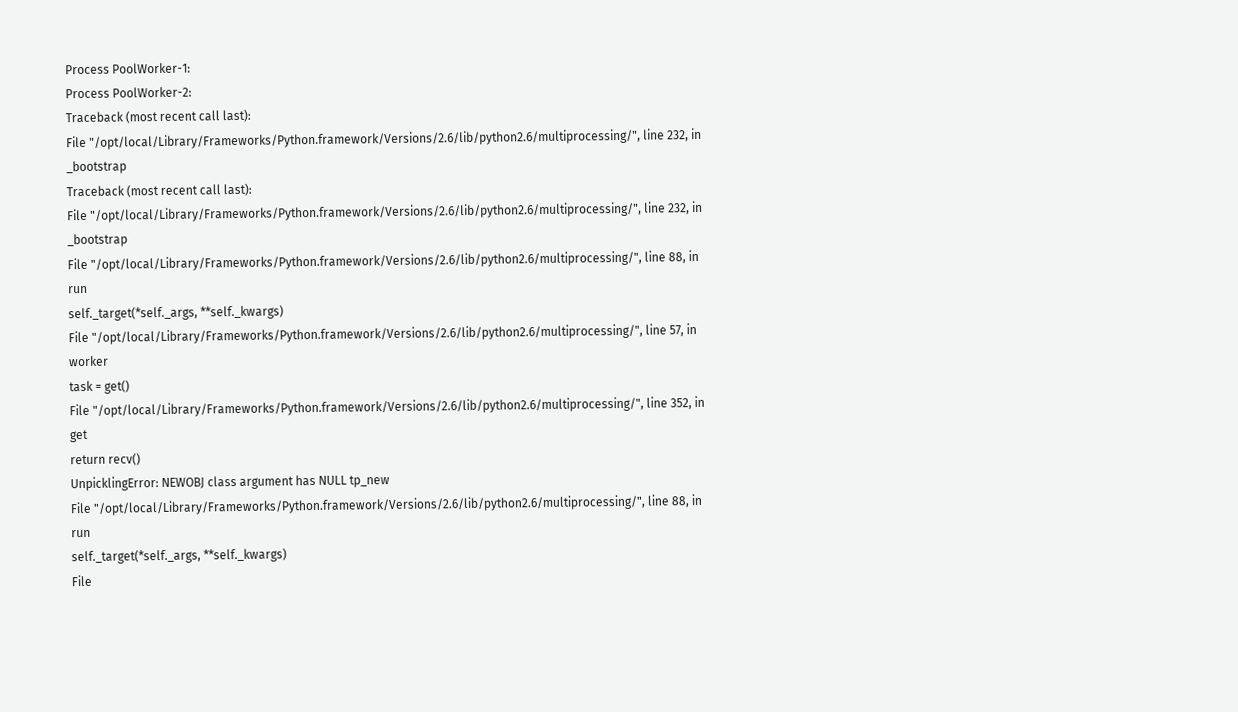Process PoolWorker-1:
Process PoolWorker-2:
Traceback (most recent call last):
File "/opt/local/Library/Frameworks/Python.framework/Versions/2.6/lib/python2.6/multiprocessing/", line 232, in _bootstrap
Traceback (most recent call last):
File "/opt/local/Library/Frameworks/Python.framework/Versions/2.6/lib/python2.6/multiprocessing/", line 232, in _bootstrap
File "/opt/local/Library/Frameworks/Python.framework/Versions/2.6/lib/python2.6/multiprocessing/", line 88, in run
self._target(*self._args, **self._kwargs)
File "/opt/local/Library/Frameworks/Python.framework/Versions/2.6/lib/python2.6/multiprocessing/", line 57, in worker
task = get()
File "/opt/local/Library/Frameworks/Python.framework/Versions/2.6/lib/python2.6/multiprocessing/", line 352, in get
return recv()
UnpicklingError: NEWOBJ class argument has NULL tp_new
File "/opt/local/Library/Frameworks/Python.framework/Versions/2.6/lib/python2.6/multiprocessing/", line 88, in run
self._target(*self._args, **self._kwargs)
File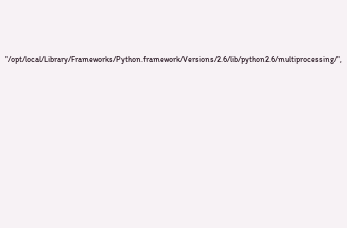"/opt/local/Library/Frameworks/Python.framework/Versions/2.6/lib/python2.6/multiprocessing/",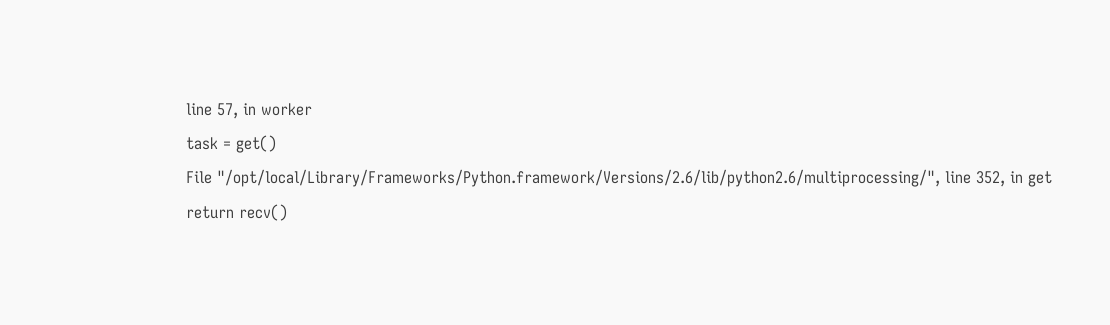line 57, in worker
task = get()
File "/opt/local/Library/Frameworks/Python.framework/Versions/2.6/lib/python2.6/multiprocessing/", line 352, in get
return recv()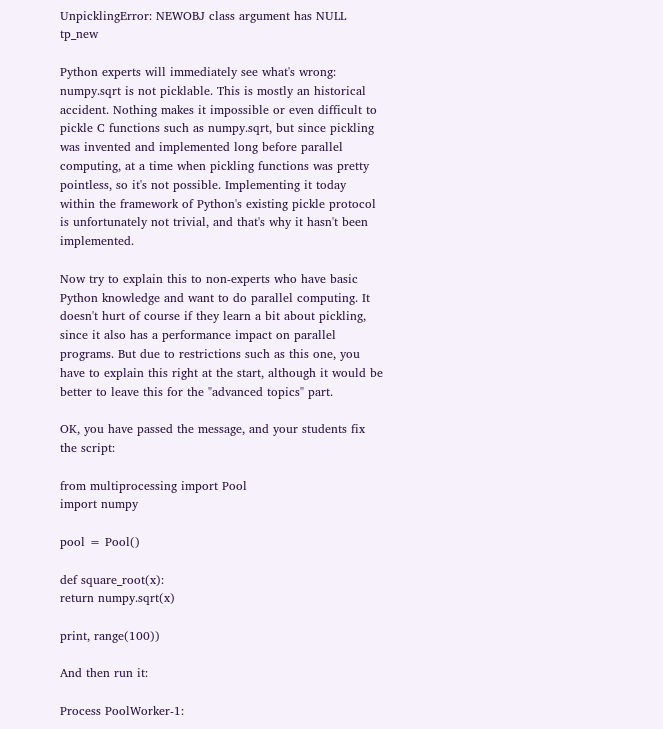UnpicklingError: NEWOBJ class argument has NULL tp_new

Python experts will immediately see what's wrong: numpy.sqrt is not picklable. This is mostly an historical accident. Nothing makes it impossible or even difficult to pickle C functions such as numpy.sqrt, but since pickling was invented and implemented long before parallel computing, at a time when pickling functions was pretty pointless, so it's not possible. Implementing it today within the framework of Python's existing pickle protocol is unfortunately not trivial, and that's why it hasn't been implemented.

Now try to explain this to non-experts who have basic Python knowledge and want to do parallel computing. It doesn't hurt of course if they learn a bit about pickling, since it also has a performance impact on parallel programs. But due to restrictions such as this one, you have to explain this right at the start, although it would be better to leave this for the "advanced topics" part.

OK, you have passed the message, and your students fix the script:

from multiprocessing import Pool
import numpy

pool = Pool()

def square_root(x):
return numpy.sqrt(x)

print, range(100))

And then run it:

Process PoolWorker-1: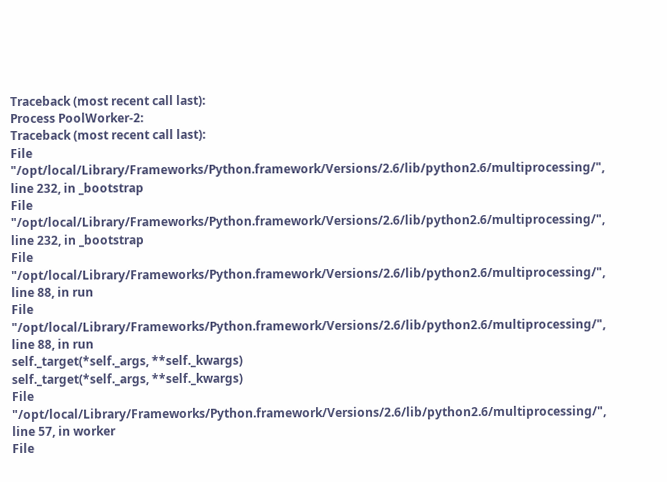Traceback (most recent call last):
Process PoolWorker-2:
Traceback (most recent call last):
File "/opt/local/Library/Frameworks/Python.framework/Versions/2.6/lib/python2.6/multiprocessing/", line 232, in _bootstrap
File "/opt/local/Library/Frameworks/Python.framework/Versions/2.6/lib/python2.6/multiprocessing/", line 232, in _bootstrap
File "/opt/local/Library/Frameworks/Python.framework/Versions/2.6/lib/python2.6/multiprocessing/", line 88, in run
File "/opt/local/Library/Frameworks/Python.framework/Versions/2.6/lib/python2.6/multiprocessing/", line 88, in run
self._target(*self._args, **self._kwargs)
self._target(*self._args, **self._kwargs)
File "/opt/local/Library/Frameworks/Python.framework/Versions/2.6/lib/python2.6/multiprocessing/", line 57, in worker
File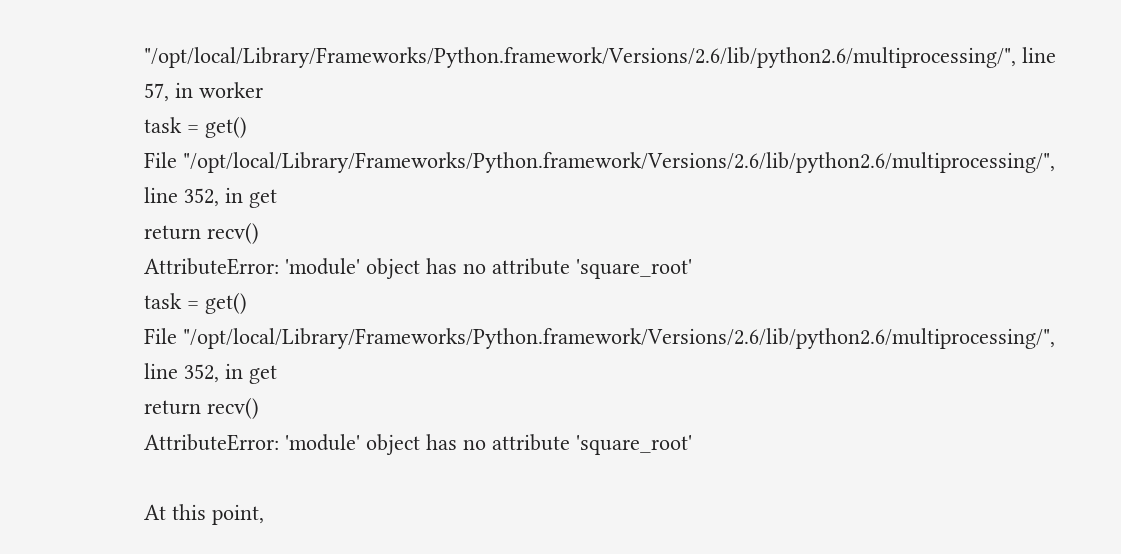"/opt/local/Library/Frameworks/Python.framework/Versions/2.6/lib/python2.6/multiprocessing/", line 57, in worker
task = get()
File "/opt/local/Library/Frameworks/Python.framework/Versions/2.6/lib/python2.6/multiprocessing/", line 352, in get
return recv()
AttributeError: 'module' object has no attribute 'square_root'
task = get()
File "/opt/local/Library/Frameworks/Python.framework/Versions/2.6/lib/python2.6/multiprocessing/", line 352, in get
return recv()
AttributeError: 'module' object has no attribute 'square_root'

At this point,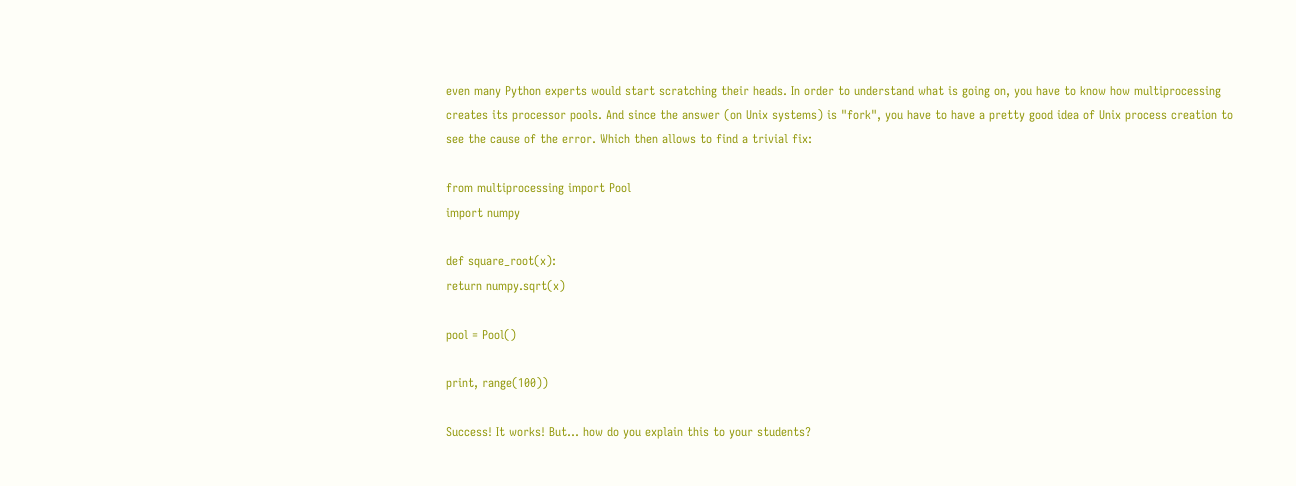even many Python experts would start scratching their heads. In order to understand what is going on, you have to know how multiprocessing creates its processor pools. And since the answer (on Unix systems) is "fork", you have to have a pretty good idea of Unix process creation to see the cause of the error. Which then allows to find a trivial fix:

from multiprocessing import Pool
import numpy

def square_root(x):
return numpy.sqrt(x)

pool = Pool()

print, range(100))

Success! It works! But... how do you explain this to your students?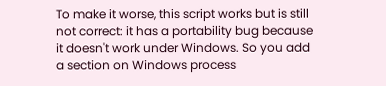To make it worse, this script works but is still not correct: it has a portability bug because it doesn't work under Windows. So you add a section on Windows process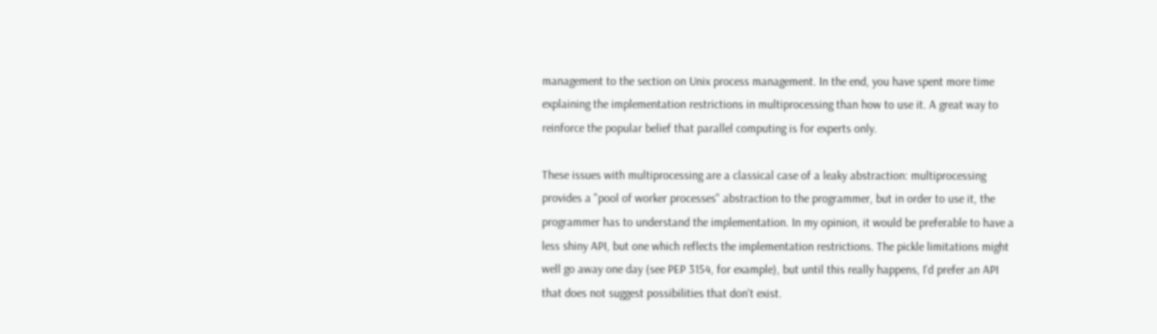management to the section on Unix process management. In the end, you have spent more time explaining the implementation restrictions in multiprocessing than how to use it. A great way to reinforce the popular belief that parallel computing is for experts only.

These issues with multiprocessing are a classical case of a leaky abstraction: multiprocessing provides a "pool of worker processes" abstraction to the programmer, but in order to use it, the programmer has to understand the implementation. In my opinion, it would be preferable to have a less shiny API, but one which reflects the implementation restrictions. The pickle limitations might well go away one day (see PEP 3154, for example), but until this really happens, I'd prefer an API that does not suggest possibilities that don't exist.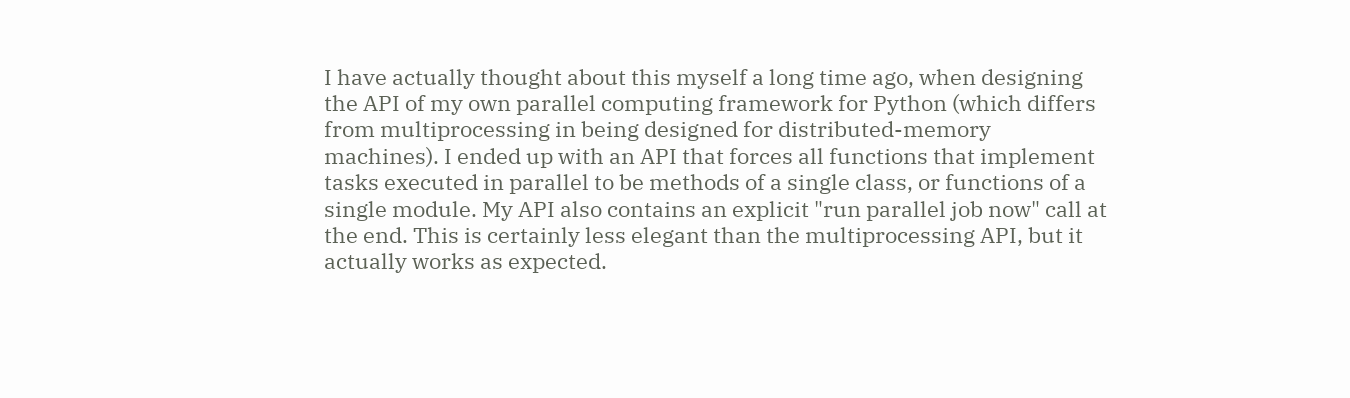I have actually thought about this myself a long time ago, when designing the API of my own parallel computing framework for Python (which differs from multiprocessing in being designed for distributed-memory machines). I ended up with an API that forces all functions that implement tasks executed in parallel to be methods of a single class, or functions of a single module. My API also contains an explicit "run parallel job now" call at the end. This is certainly less elegant than the multiprocessing API, but it actually works as expected.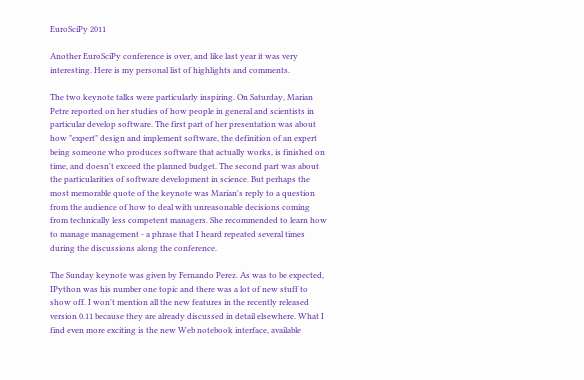EuroSciPy 2011

Another EuroSciPy conference is over, and like last year it was very interesting. Here is my personal list of highlights and comments.

The two keynote talks were particularly inspiring. On Saturday, Marian Petre reported on her studies of how people in general and scientists in particular develop software. The first part of her presentation was about how "expert" design and implement software, the definition of an expert being someone who produces software that actually works, is finished on time, and doesn't exceed the planned budget. The second part was about the particularities of software development in science. But perhaps the most memorable quote of the keynote was Marian's reply to a question from the audience of how to deal with unreasonable decisions coming from technically less competent managers. She recommended to learn how to manage management - a phrase that I heard repeated several times during the discussions along the conference.

The Sunday keynote was given by Fernando Perez. As was to be expected, IPython was his number one topic and there was a lot of new stuff to show off. I won't mention all the new features in the recently released version 0.11 because they are already discussed in detail elsewhere. What I find even more exciting is the new Web notebook interface, available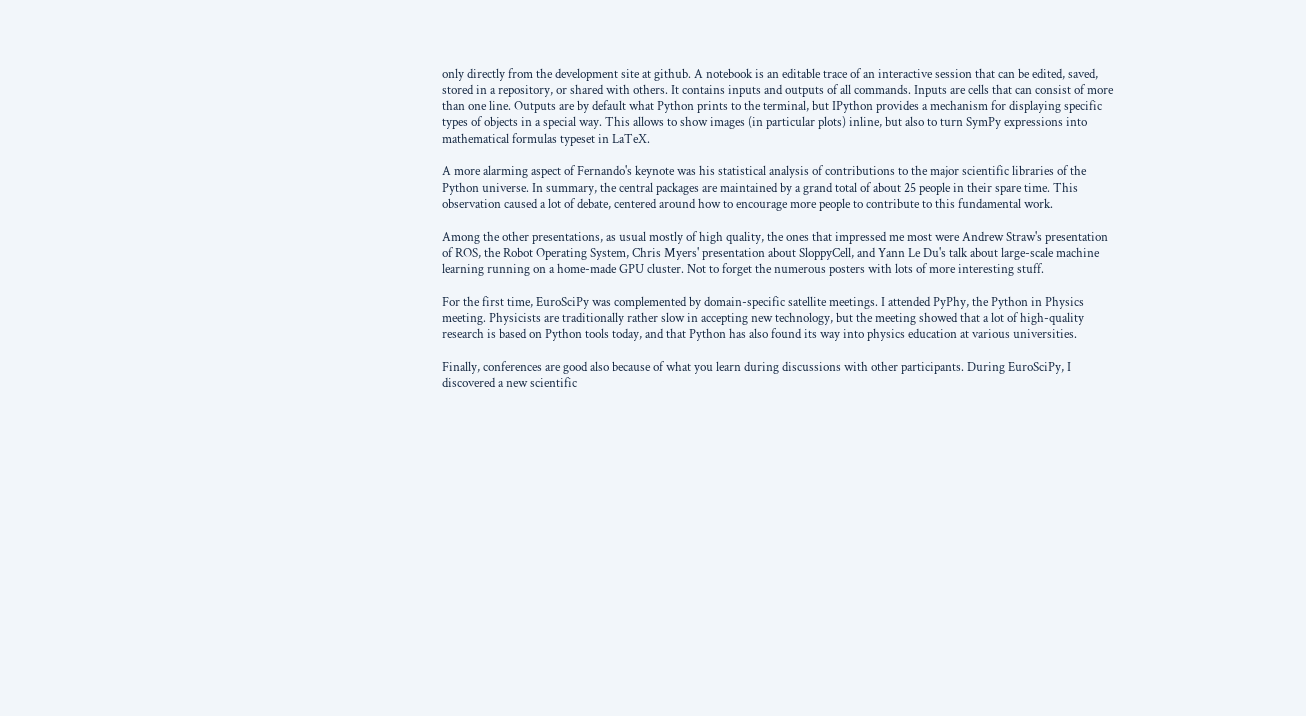only directly from the development site at github. A notebook is an editable trace of an interactive session that can be edited, saved, stored in a repository, or shared with others. It contains inputs and outputs of all commands. Inputs are cells that can consist of more than one line. Outputs are by default what Python prints to the terminal, but IPython provides a mechanism for displaying specific types of objects in a special way. This allows to show images (in particular plots) inline, but also to turn SymPy expressions into mathematical formulas typeset in LaTeX.

A more alarming aspect of Fernando's keynote was his statistical analysis of contributions to the major scientific libraries of the Python universe. In summary, the central packages are maintained by a grand total of about 25 people in their spare time. This observation caused a lot of debate, centered around how to encourage more people to contribute to this fundamental work.

Among the other presentations, as usual mostly of high quality, the ones that impressed me most were Andrew Straw's presentation of ROS, the Robot Operating System, Chris Myers' presentation about SloppyCell, and Yann Le Du's talk about large-scale machine learning running on a home-made GPU cluster. Not to forget the numerous posters with lots of more interesting stuff.

For the first time, EuroSciPy was complemented by domain-specific satellite meetings. I attended PyPhy, the Python in Physics meeting. Physicists are traditionally rather slow in accepting new technology, but the meeting showed that a lot of high-quality research is based on Python tools today, and that Python has also found its way into physics education at various universities.

Finally, conferences are good also because of what you learn during discussions with other participants. During EuroSciPy, I discovered a new scientific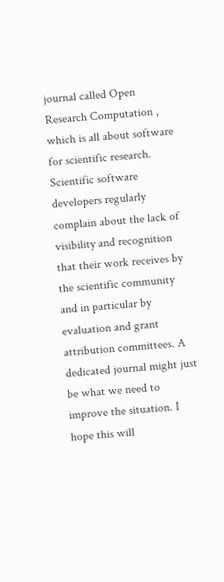journal called Open Research Computation , which is all about software for scientific research. Scientific software developers regularly complain about the lack of visibility and recognition that their work receives by the scientific community and in particular by evaluation and grant attribution committees. A dedicated journal might just be what we need to improve the situation. I hope this will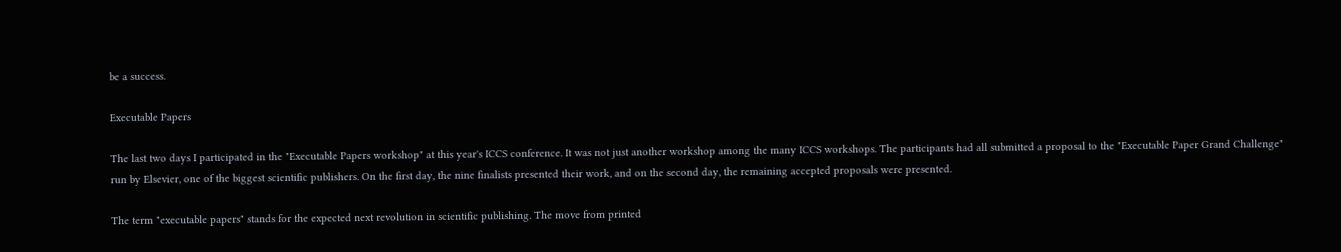be a success.

Executable Papers

The last two days I participated in the "Executable Papers workshop" at this year's ICCS conference. It was not just another workshop among the many ICCS workshops. The participants had all submitted a proposal to the "Executable Paper Grand Challenge" run by Elsevier, one of the biggest scientific publishers. On the first day, the nine finalists presented their work, and on the second day, the remaining accepted proposals were presented.

The term "executable papers" stands for the expected next revolution in scientific publishing. The move from printed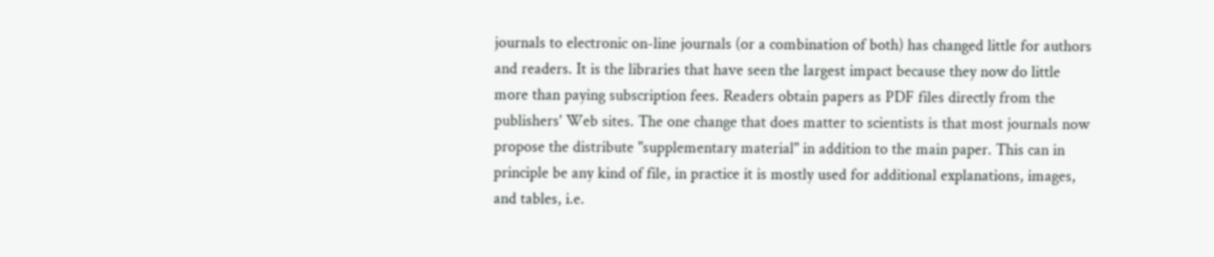journals to electronic on-line journals (or a combination of both) has changed little for authors and readers. It is the libraries that have seen the largest impact because they now do little more than paying subscription fees. Readers obtain papers as PDF files directly from the publishers' Web sites. The one change that does matter to scientists is that most journals now propose the distribute "supplementary material" in addition to the main paper. This can in principle be any kind of file, in practice it is mostly used for additional explanations, images, and tables, i.e.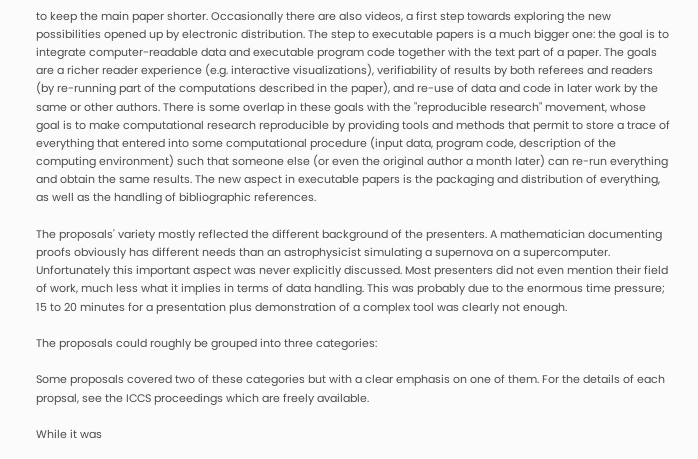to keep the main paper shorter. Occasionally there are also videos, a first step towards exploring the new possibilities opened up by electronic distribution. The step to executable papers is a much bigger one: the goal is to integrate computer-readable data and executable program code together with the text part of a paper. The goals are a richer reader experience (e.g. interactive visualizations), verifiability of results by both referees and readers (by re-running part of the computations described in the paper), and re-use of data and code in later work by the same or other authors. There is some overlap in these goals with the "reproducible research" movement, whose goal is to make computational research reproducible by providing tools and methods that permit to store a trace of everything that entered into some computational procedure (input data, program code, description of the computing environment) such that someone else (or even the original author a month later) can re-run everything and obtain the same results. The new aspect in executable papers is the packaging and distribution of everything, as well as the handling of bibliographic references.

The proposals' variety mostly reflected the different background of the presenters. A mathematician documenting proofs obviously has different needs than an astrophysicist simulating a supernova on a supercomputer. Unfortunately this important aspect was never explicitly discussed. Most presenters did not even mention their field of work, much less what it implies in terms of data handling. This was probably due to the enormous time pressure; 15 to 20 minutes for a presentation plus demonstration of a complex tool was clearly not enough.

The proposals could roughly be grouped into three categories:

Some proposals covered two of these categories but with a clear emphasis on one of them. For the details of each propsal, see the ICCS proceedings which are freely available.

While it was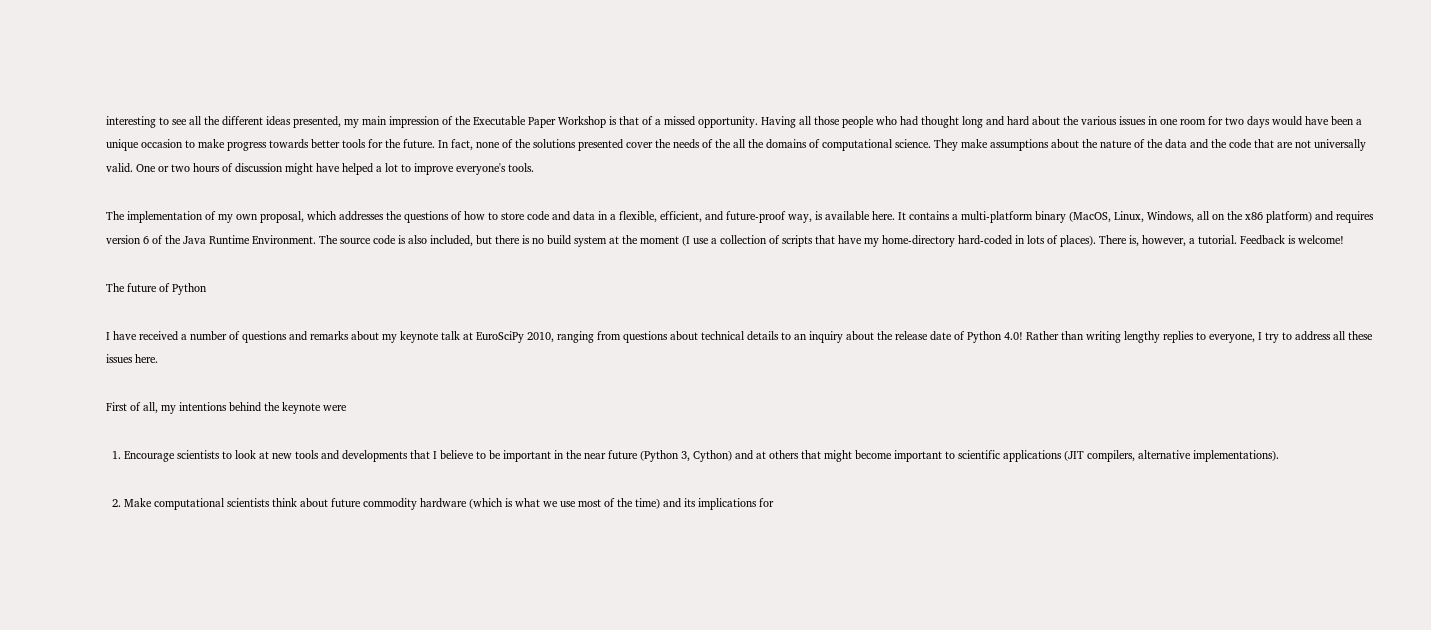interesting to see all the different ideas presented, my main impression of the Executable Paper Workshop is that of a missed opportunity. Having all those people who had thought long and hard about the various issues in one room for two days would have been a unique occasion to make progress towards better tools for the future. In fact, none of the solutions presented cover the needs of the all the domains of computational science. They make assumptions about the nature of the data and the code that are not universally valid. One or two hours of discussion might have helped a lot to improve everyone's tools.

The implementation of my own proposal, which addresses the questions of how to store code and data in a flexible, efficient, and future-proof way, is available here. It contains a multi-platform binary (MacOS, Linux, Windows, all on the x86 platform) and requires version 6 of the Java Runtime Environment. The source code is also included, but there is no build system at the moment (I use a collection of scripts that have my home-directory hard-coded in lots of places). There is, however, a tutorial. Feedback is welcome!

The future of Python

I have received a number of questions and remarks about my keynote talk at EuroSciPy 2010, ranging from questions about technical details to an inquiry about the release date of Python 4.0! Rather than writing lengthy replies to everyone, I try to address all these issues here.

First of all, my intentions behind the keynote were

  1. Encourage scientists to look at new tools and developments that I believe to be important in the near future (Python 3, Cython) and at others that might become important to scientific applications (JIT compilers, alternative implementations).

  2. Make computational scientists think about future commodity hardware (which is what we use most of the time) and its implications for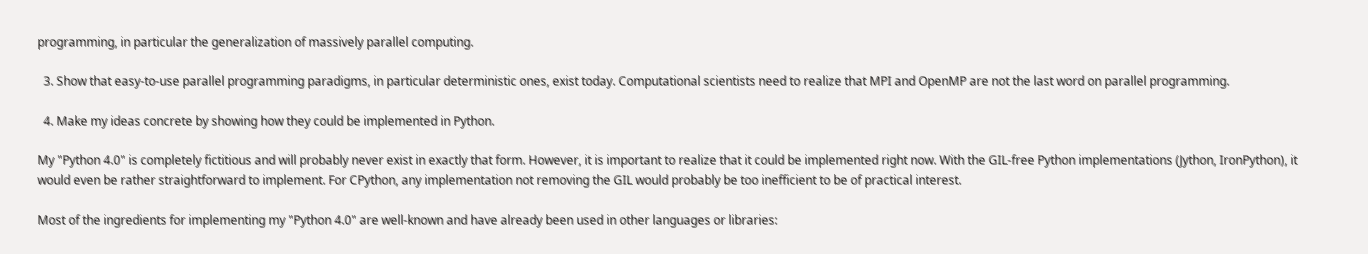programming, in particular the generalization of massively parallel computing.

  3. Show that easy-to-use parallel programming paradigms, in particular deterministic ones, exist today. Computational scientists need to realize that MPI and OpenMP are not the last word on parallel programming.

  4. Make my ideas concrete by showing how they could be implemented in Python.

My "Python 4.0" is completely fictitious and will probably never exist in exactly that form. However, it is important to realize that it could be implemented right now. With the GIL-free Python implementations (Jython, IronPython), it would even be rather straightforward to implement. For CPython, any implementation not removing the GIL would probably be too inefficient to be of practical interest.

Most of the ingredients for implementing my "Python 4.0" are well-known and have already been used in other languages or libraries: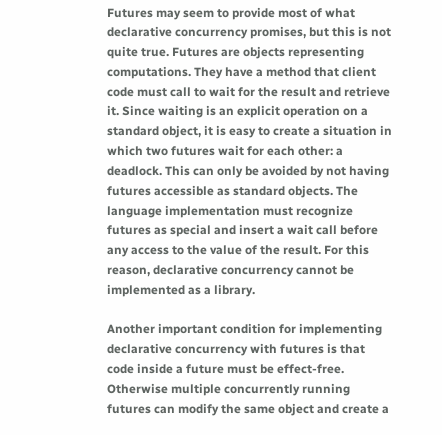Futures may seem to provide most of what declarative concurrency promises, but this is not quite true. Futures are objects representing computations. They have a method that client code must call to wait for the result and retrieve it. Since waiting is an explicit operation on a standard object, it is easy to create a situation in which two futures wait for each other: a deadlock. This can only be avoided by not having futures accessible as standard objects. The language implementation must recognize futures as special and insert a wait call before any access to the value of the result. For this reason, declarative concurrency cannot be implemented as a library.

Another important condition for implementing declarative concurrency with futures is that code inside a future must be effect-free. Otherwise multiple concurrently running futures can modify the same object and create a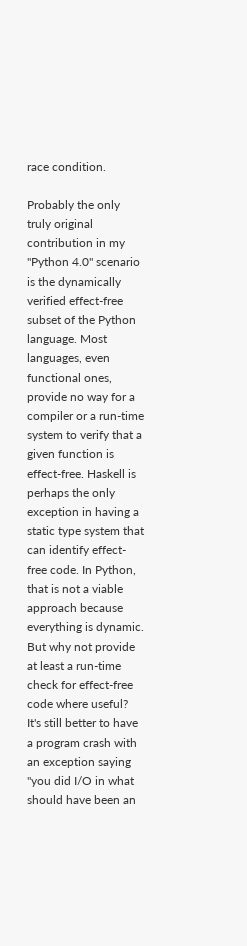race condition.

Probably the only truly original contribution in my "Python 4.0" scenario is the dynamically verified effect-free subset of the Python language. Most languages, even functional ones, provide no way for a compiler or a run-time system to verify that a given function is effect-free. Haskell is perhaps the only exception in having a static type system that can identify effect-free code. In Python, that is not a viable approach because everything is dynamic. But why not provide at least a run-time check for effect-free code where useful? It's still better to have a program crash with an exception saying "you did I/O in what should have been an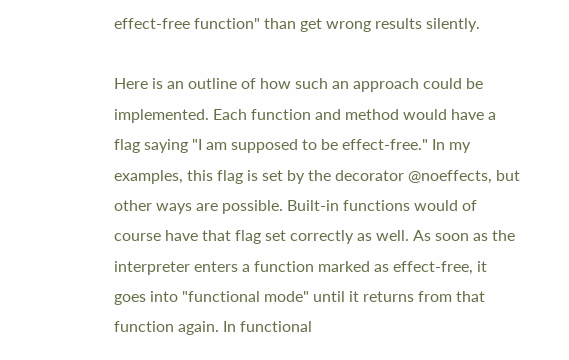effect-free function" than get wrong results silently.

Here is an outline of how such an approach could be implemented. Each function and method would have a flag saying "I am supposed to be effect-free." In my examples, this flag is set by the decorator @noeffects, but other ways are possible. Built-in functions would of course have that flag set correctly as well. As soon as the interpreter enters a function marked as effect-free, it goes into "functional mode" until it returns from that function again. In functional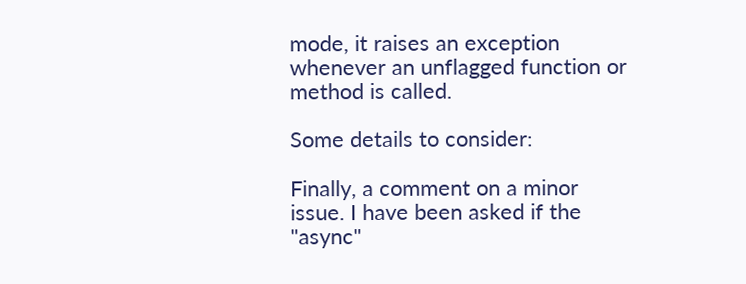mode, it raises an exception whenever an unflagged function or method is called.

Some details to consider:

Finally, a comment on a minor issue. I have been asked if the "async"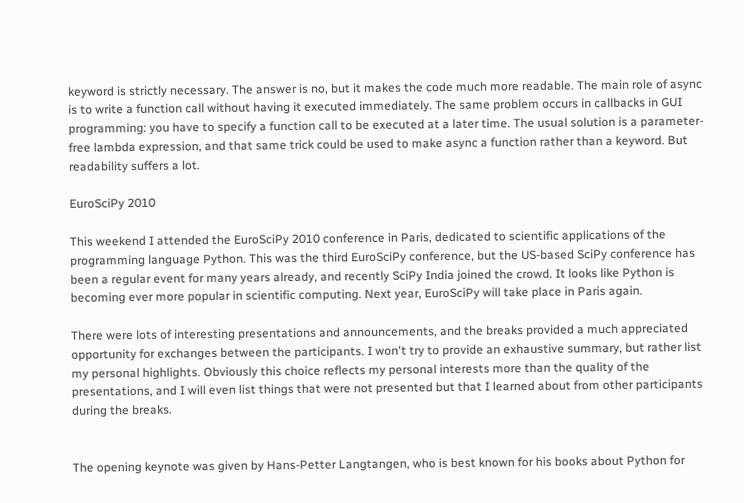keyword is strictly necessary. The answer is no, but it makes the code much more readable. The main role of async is to write a function call without having it executed immediately. The same problem occurs in callbacks in GUI programming: you have to specify a function call to be executed at a later time. The usual solution is a parameter-free lambda expression, and that same trick could be used to make async a function rather than a keyword. But readability suffers a lot.

EuroSciPy 2010

This weekend I attended the EuroSciPy 2010 conference in Paris, dedicated to scientific applications of the programming language Python. This was the third EuroSciPy conference, but the US-based SciPy conference has been a regular event for many years already, and recently SciPy India joined the crowd. It looks like Python is becoming ever more popular in scientific computing. Next year, EuroSciPy will take place in Paris again.

There were lots of interesting presentations and announcements, and the breaks provided a much appreciated opportunity for exchanges between the participants. I won't try to provide an exhaustive summary, but rather list my personal highlights. Obviously this choice reflects my personal interests more than the quality of the presentations, and I will even list things that were not presented but that I learned about from other participants during the breaks.


The opening keynote was given by Hans-Petter Langtangen, who is best known for his books about Python for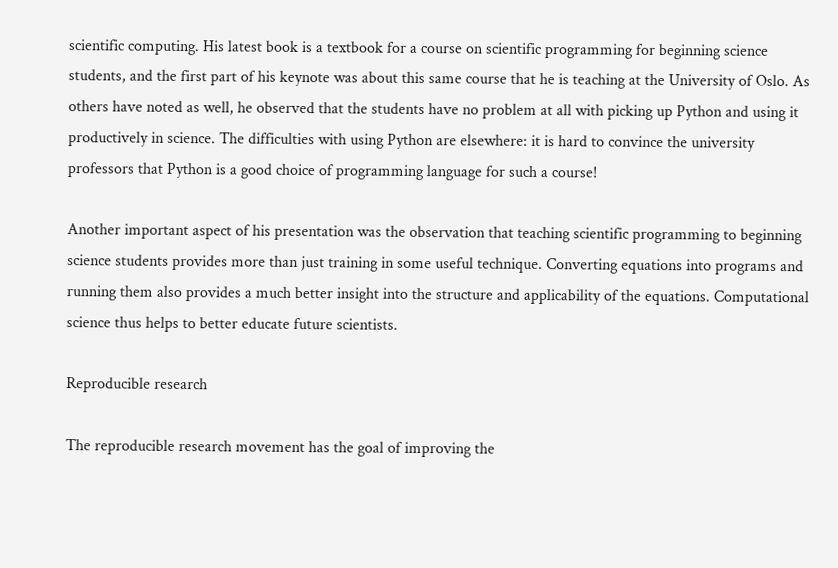scientific computing. His latest book is a textbook for a course on scientific programming for beginning science students, and the first part of his keynote was about this same course that he is teaching at the University of Oslo. As others have noted as well, he observed that the students have no problem at all with picking up Python and using it productively in science. The difficulties with using Python are elsewhere: it is hard to convince the university professors that Python is a good choice of programming language for such a course!

Another important aspect of his presentation was the observation that teaching scientific programming to beginning science students provides more than just training in some useful technique. Converting equations into programs and running them also provides a much better insight into the structure and applicability of the equations. Computational science thus helps to better educate future scientists.

Reproducible research

The reproducible research movement has the goal of improving the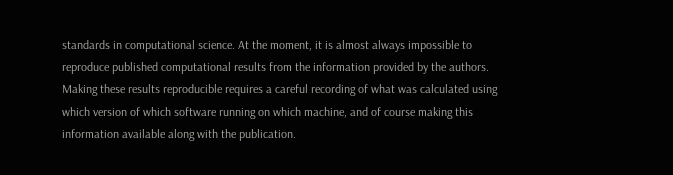standards in computational science. At the moment, it is almost always impossible to reproduce published computational results from the information provided by the authors. Making these results reproducible requires a careful recording of what was calculated using which version of which software running on which machine, and of course making this information available along with the publication.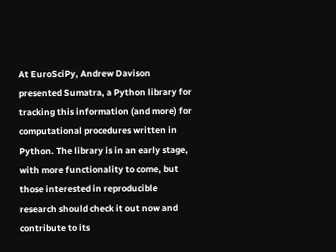At EuroSciPy, Andrew Davison presented Sumatra, a Python library for tracking this information (and more) for computational procedures written in Python. The library is in an early stage, with more functionality to come, but those interested in reproducible research should check it out now and contribute to its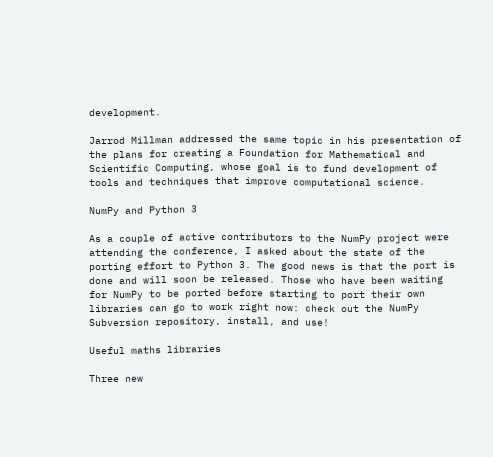development.

Jarrod Millman addressed the same topic in his presentation of the plans for creating a Foundation for Mathematical and Scientific Computing, whose goal is to fund development of tools and techniques that improve computational science.

NumPy and Python 3

As a couple of active contributors to the NumPy project were attending the conference, I asked about the state of the porting effort to Python 3. The good news is that the port is done and will soon be released. Those who have been waiting for NumPy to be ported before starting to port their own libraries can go to work right now: check out the NumPy Subversion repository, install, and use!

Useful maths libraries

Three new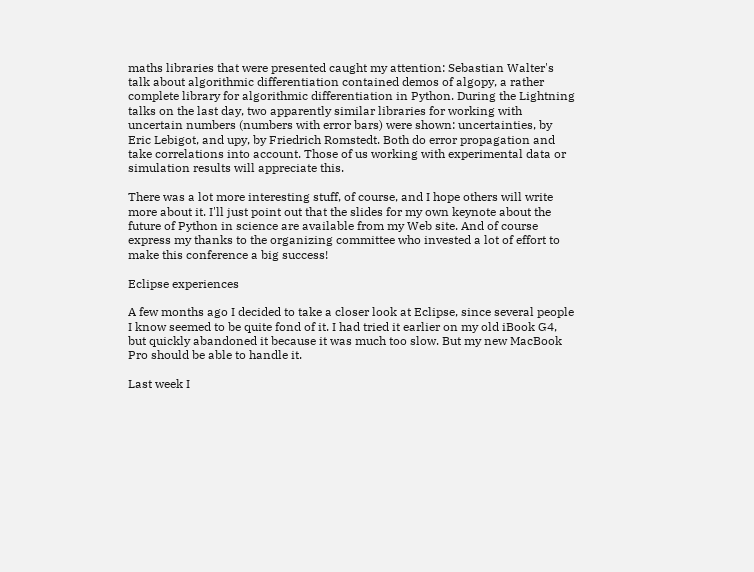maths libraries that were presented caught my attention: Sebastian Walter's talk about algorithmic differentiation contained demos of algopy, a rather complete library for algorithmic differentiation in Python. During the Lightning talks on the last day, two apparently similar libraries for working with uncertain numbers (numbers with error bars) were shown: uncertainties, by Eric Lebigot, and upy, by Friedrich Romstedt. Both do error propagation and take correlations into account. Those of us working with experimental data or simulation results will appreciate this.

There was a lot more interesting stuff, of course, and I hope others will write more about it. I'll just point out that the slides for my own keynote about the future of Python in science are available from my Web site. And of course express my thanks to the organizing committee who invested a lot of effort to make this conference a big success!

Eclipse experiences

A few months ago I decided to take a closer look at Eclipse, since several people I know seemed to be quite fond of it. I had tried it earlier on my old iBook G4, but quickly abandoned it because it was much too slow. But my new MacBook Pro should be able to handle it.

Last week I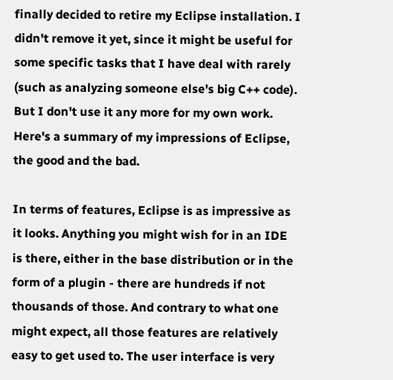finally decided to retire my Eclipse installation. I didn't remove it yet, since it might be useful for some specific tasks that I have deal with rarely (such as analyzing someone else's big C++ code). But I don't use it any more for my own work. Here's a summary of my impressions of Eclipse, the good and the bad.

In terms of features, Eclipse is as impressive as it looks. Anything you might wish for in an IDE is there, either in the base distribution or in the form of a plugin - there are hundreds if not thousands of those. And contrary to what one might expect, all those features are relatively easy to get used to. The user interface is very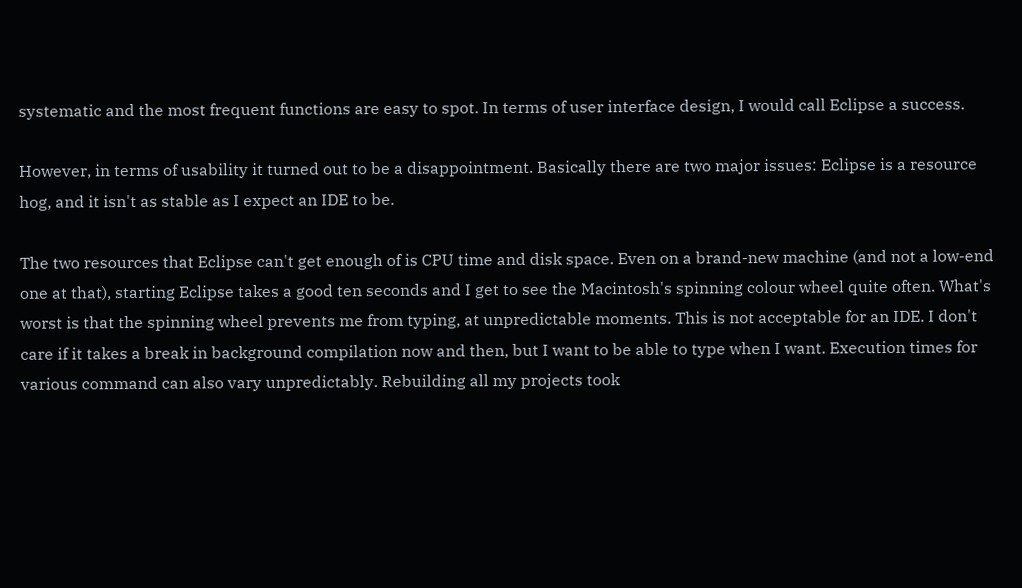systematic and the most frequent functions are easy to spot. In terms of user interface design, I would call Eclipse a success.

However, in terms of usability it turned out to be a disappointment. Basically there are two major issues: Eclipse is a resource hog, and it isn't as stable as I expect an IDE to be.

The two resources that Eclipse can't get enough of is CPU time and disk space. Even on a brand-new machine (and not a low-end one at that), starting Eclipse takes a good ten seconds and I get to see the Macintosh's spinning colour wheel quite often. What's worst is that the spinning wheel prevents me from typing, at unpredictable moments. This is not acceptable for an IDE. I don't care if it takes a break in background compilation now and then, but I want to be able to type when I want. Execution times for various command can also vary unpredictably. Rebuilding all my projects took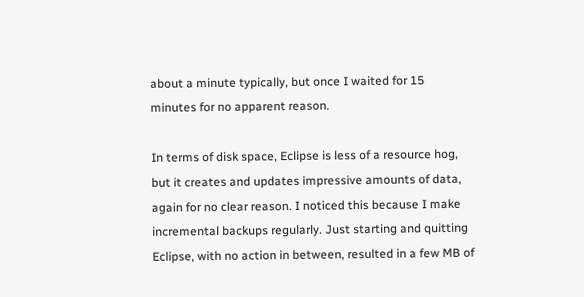about a minute typically, but once I waited for 15 minutes for no apparent reason.

In terms of disk space, Eclipse is less of a resource hog, but it creates and updates impressive amounts of data, again for no clear reason. I noticed this because I make incremental backups regularly. Just starting and quitting Eclipse, with no action in between, resulted in a few MB of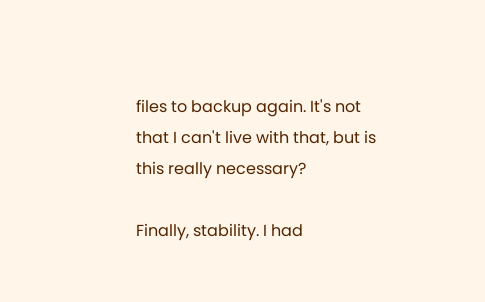files to backup again. It's not that I can't live with that, but is this really necessary?

Finally, stability. I had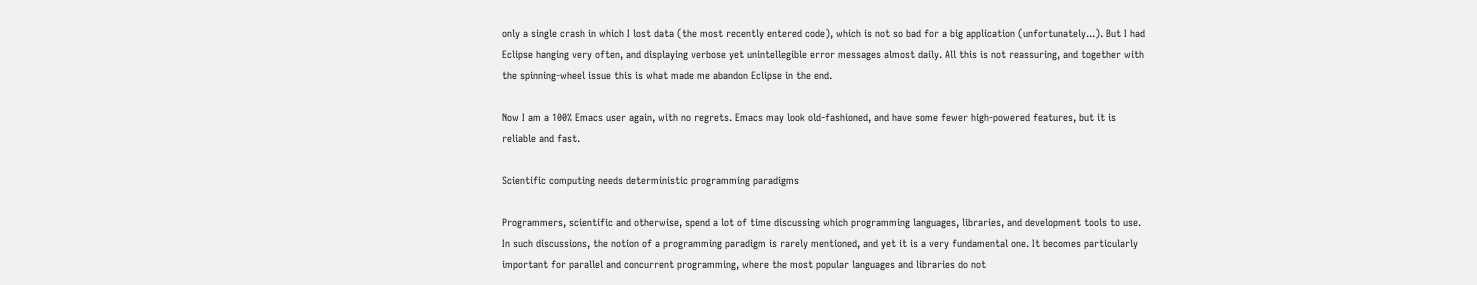only a single crash in which I lost data (the most recently entered code), which is not so bad for a big application (unfortunately...). But I had Eclipse hanging very often, and displaying verbose yet unintellegible error messages almost daily. All this is not reassuring, and together with the spinning-wheel issue this is what made me abandon Eclipse in the end.

Now I am a 100% Emacs user again, with no regrets. Emacs may look old-fashioned, and have some fewer high-powered features, but it is reliable and fast.

Scientific computing needs deterministic programming paradigms

Programmers, scientific and otherwise, spend a lot of time discussing which programming languages, libraries, and development tools to use. In such discussions, the notion of a programming paradigm is rarely mentioned, and yet it is a very fundamental one. It becomes particularly important for parallel and concurrent programming, where the most popular languages and libraries do not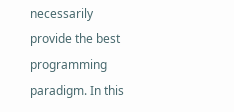necessarily provide the best programming paradigm. In this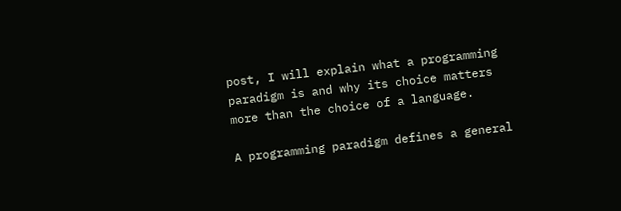post, I will explain what a programming paradigm is and why its choice matters more than the choice of a language.

A programming paradigm defines a general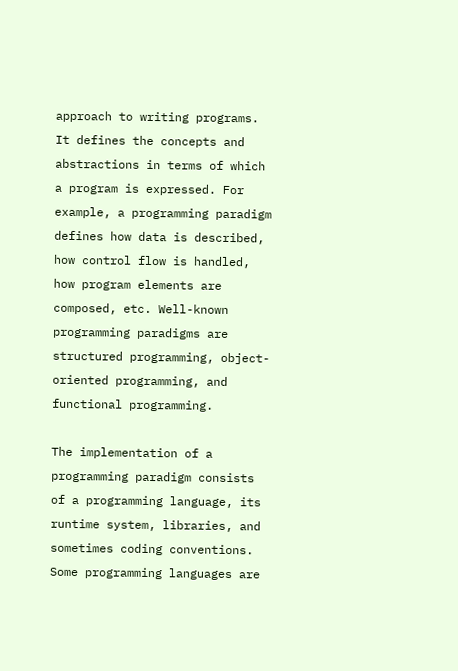approach to writing programs. It defines the concepts and abstractions in terms of which a program is expressed. For example, a programming paradigm defines how data is described, how control flow is handled, how program elements are composed, etc. Well-known programming paradigms are structured programming, object-oriented programming, and functional programming.

The implementation of a programming paradigm consists of a programming language, its runtime system, libraries, and sometimes coding conventions. Some programming languages are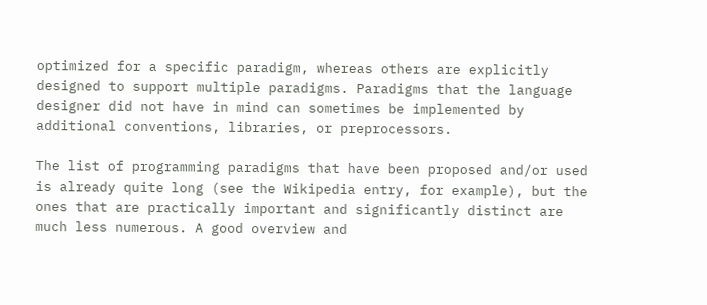optimized for a specific paradigm, whereas others are explicitly designed to support multiple paradigms. Paradigms that the language designer did not have in mind can sometimes be implemented by additional conventions, libraries, or preprocessors.

The list of programming paradigms that have been proposed and/or used is already quite long (see the Wikipedia entry, for example), but the ones that are practically important and significantly distinct are much less numerous. A good overview and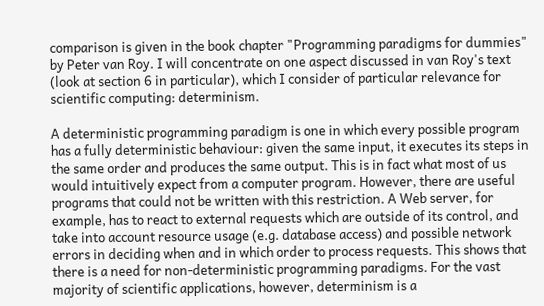comparison is given in the book chapter "Programming paradigms for dummies" by Peter van Roy. I will concentrate on one aspect discussed in van Roy's text (look at section 6 in particular), which I consider of particular relevance for scientific computing: determinism.

A deterministic programming paradigm is one in which every possible program has a fully deterministic behaviour: given the same input, it executes its steps in the same order and produces the same output. This is in fact what most of us would intuitively expect from a computer program. However, there are useful programs that could not be written with this restriction. A Web server, for example, has to react to external requests which are outside of its control, and take into account resource usage (e.g. database access) and possible network errors in deciding when and in which order to process requests. This shows that there is a need for non-deterministic programming paradigms. For the vast majority of scientific applications, however, determinism is a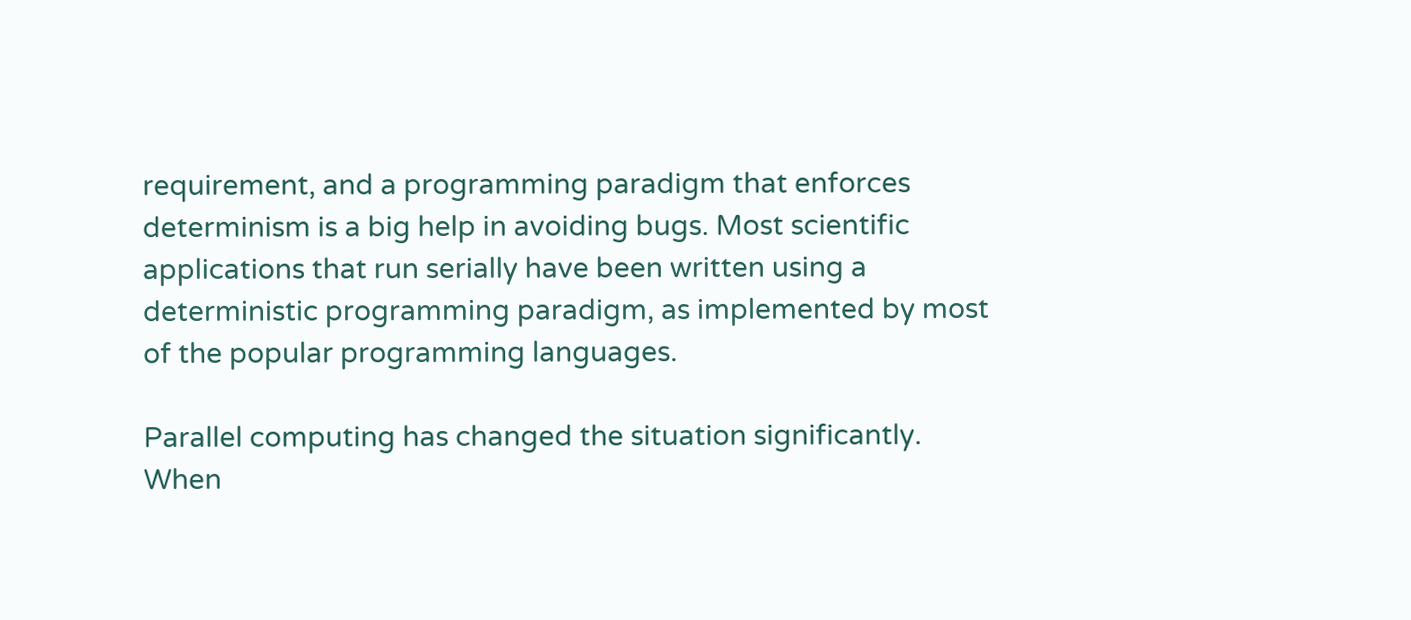requirement, and a programming paradigm that enforces determinism is a big help in avoiding bugs. Most scientific applications that run serially have been written using a deterministic programming paradigm, as implemented by most of the popular programming languages.

Parallel computing has changed the situation significantly. When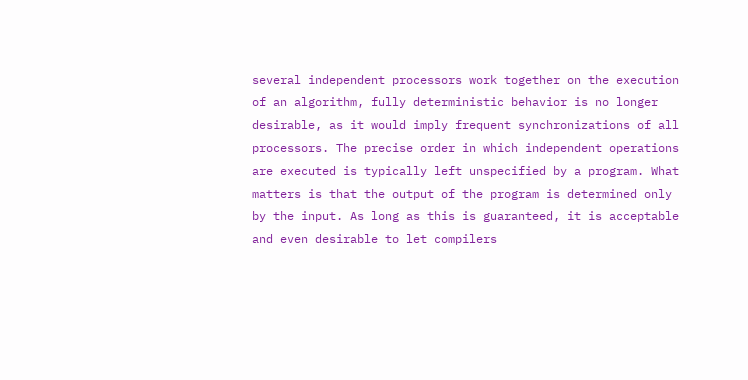several independent processors work together on the execution of an algorithm, fully deterministic behavior is no longer desirable, as it would imply frequent synchronizations of all processors. The precise order in which independent operations are executed is typically left unspecified by a program. What matters is that the output of the program is determined only by the input. As long as this is guaranteed, it is acceptable and even desirable to let compilers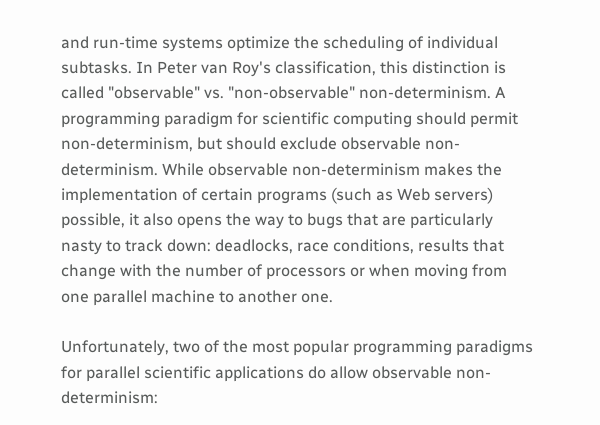and run-time systems optimize the scheduling of individual subtasks. In Peter van Roy's classification, this distinction is called "observable" vs. "non-observable" non-determinism. A programming paradigm for scientific computing should permit non-determinism, but should exclude observable non-determinism. While observable non-determinism makes the implementation of certain programs (such as Web servers) possible, it also opens the way to bugs that are particularly nasty to track down: deadlocks, race conditions, results that change with the number of processors or when moving from one parallel machine to another one.

Unfortunately, two of the most popular programming paradigms for parallel scientific applications do allow observable non-determinism: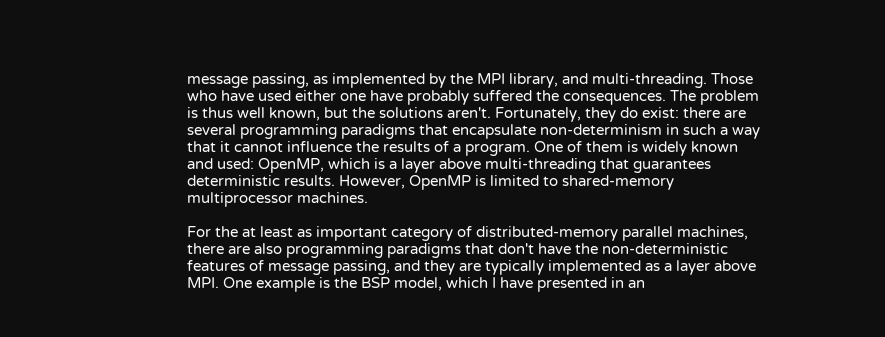message passing, as implemented by the MPI library, and multi-threading. Those who have used either one have probably suffered the consequences. The problem is thus well known, but the solutions aren't. Fortunately, they do exist: there are several programming paradigms that encapsulate non-determinism in such a way that it cannot influence the results of a program. One of them is widely known and used: OpenMP, which is a layer above multi-threading that guarantees deterministic results. However, OpenMP is limited to shared-memory multiprocessor machines.

For the at least as important category of distributed-memory parallel machines, there are also programming paradigms that don't have the non-deterministic features of message passing, and they are typically implemented as a layer above MPI. One example is the BSP model, which I have presented in an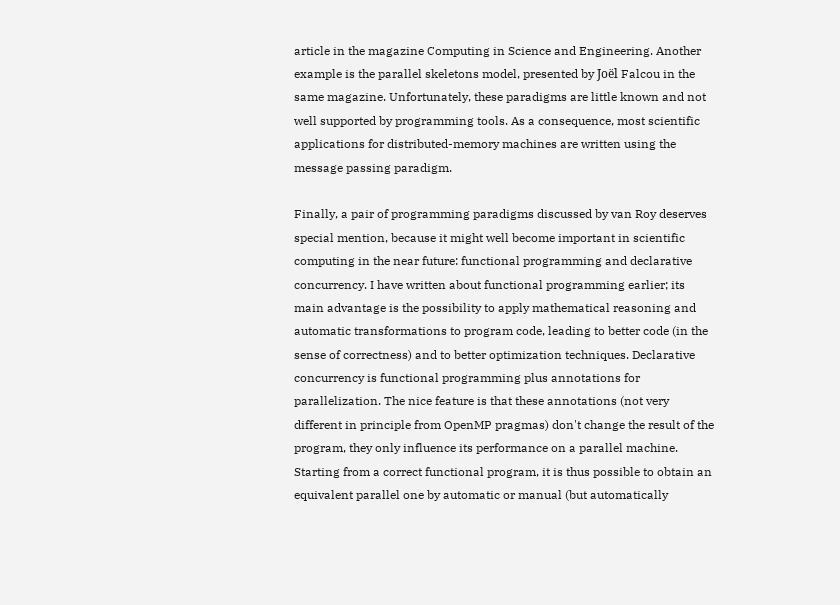article in the magazine Computing in Science and Engineering. Another example is the parallel skeletons model, presented by Joël Falcou in the same magazine. Unfortunately, these paradigms are little known and not well supported by programming tools. As a consequence, most scientific applications for distributed-memory machines are written using the message passing paradigm.

Finally, a pair of programming paradigms discussed by van Roy deserves special mention, because it might well become important in scientific computing in the near future: functional programming and declarative concurrency. I have written about functional programming earlier; its main advantage is the possibility to apply mathematical reasoning and automatic transformations to program code, leading to better code (in the sense of correctness) and to better optimization techniques. Declarative concurrency is functional programming plus annotations for parallelization. The nice feature is that these annotations (not very different in principle from OpenMP pragmas) don't change the result of the program, they only influence its performance on a parallel machine. Starting from a correct functional program, it is thus possible to obtain an equivalent parallel one by automatic or manual (but automatically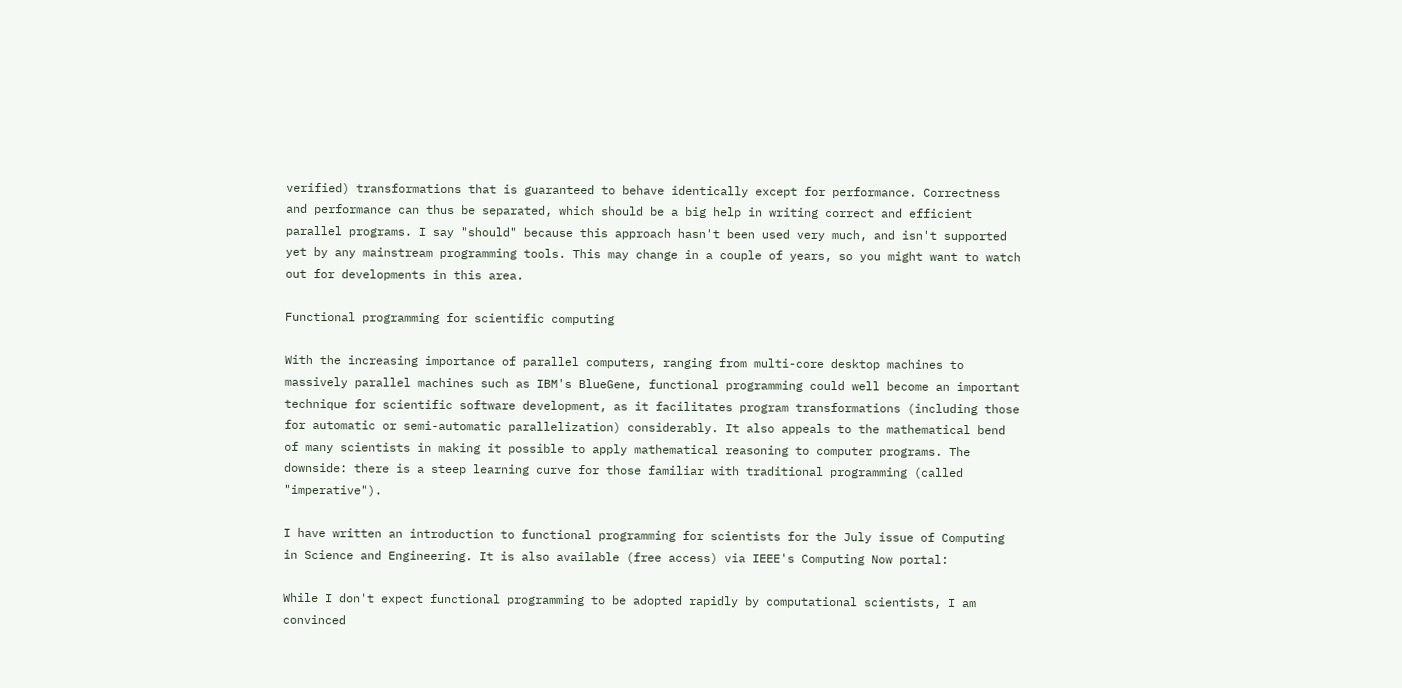verified) transformations that is guaranteed to behave identically except for performance. Correctness and performance can thus be separated, which should be a big help in writing correct and efficient parallel programs. I say "should" because this approach hasn't been used very much, and isn't supported yet by any mainstream programming tools. This may change in a couple of years, so you might want to watch out for developments in this area.

Functional programming for scientific computing

With the increasing importance of parallel computers, ranging from multi-core desktop machines to massively parallel machines such as IBM's BlueGene, functional programming could well become an important technique for scientific software development, as it facilitates program transformations (including those for automatic or semi-automatic parallelization) considerably. It also appeals to the mathematical bend of many scientists in making it possible to apply mathematical reasoning to computer programs. The downside: there is a steep learning curve for those familiar with traditional programming (called "imperative").

I have written an introduction to functional programming for scientists for the July issue of Computing in Science and Engineering. It is also available (free access) via IEEE's Computing Now portal:

While I don't expect functional programming to be adopted rapidly by computational scientists, I am convinced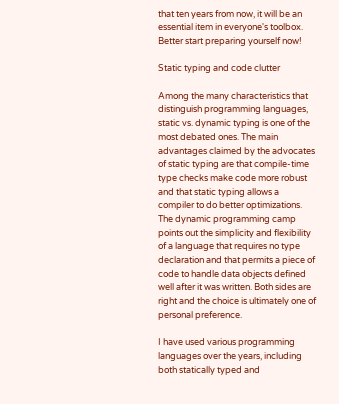that ten years from now, it will be an essential item in everyone's toolbox. Better start preparing yourself now!

Static typing and code clutter

Among the many characteristics that distinguish programming languages, static vs. dynamic typing is one of the most debated ones. The main advantages claimed by the advocates of static typing are that compile-time type checks make code more robust and that static typing allows a compiler to do better optimizations. The dynamic programming camp points out the simplicity and flexibility of a language that requires no type declaration and that permits a piece of code to handle data objects defined well after it was written. Both sides are right and the choice is ultimately one of personal preference.

I have used various programming languages over the years, including both statically typed and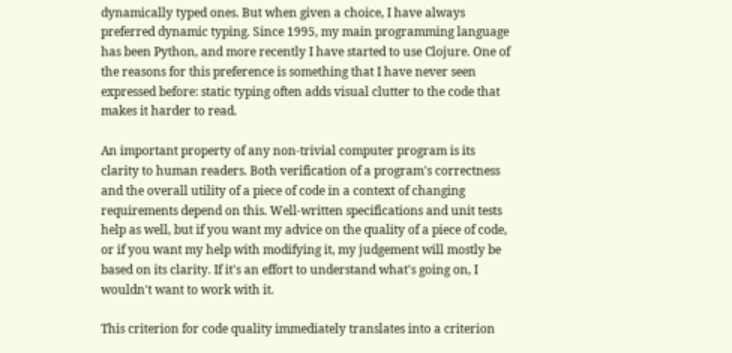dynamically typed ones. But when given a choice, I have always preferred dynamic typing. Since 1995, my main programming language has been Python, and more recently I have started to use Clojure. One of the reasons for this preference is something that I have never seen expressed before: static typing often adds visual clutter to the code that makes it harder to read.

An important property of any non-trivial computer program is its clarity to human readers. Both verification of a program's correctness and the overall utility of a piece of code in a context of changing requirements depend on this. Well-written specifications and unit tests help as well, but if you want my advice on the quality of a piece of code, or if you want my help with modifying it, my judgement will mostly be based on its clarity. If it's an effort to understand what's going on, I wouldn't want to work with it.

This criterion for code quality immediately translates into a criterion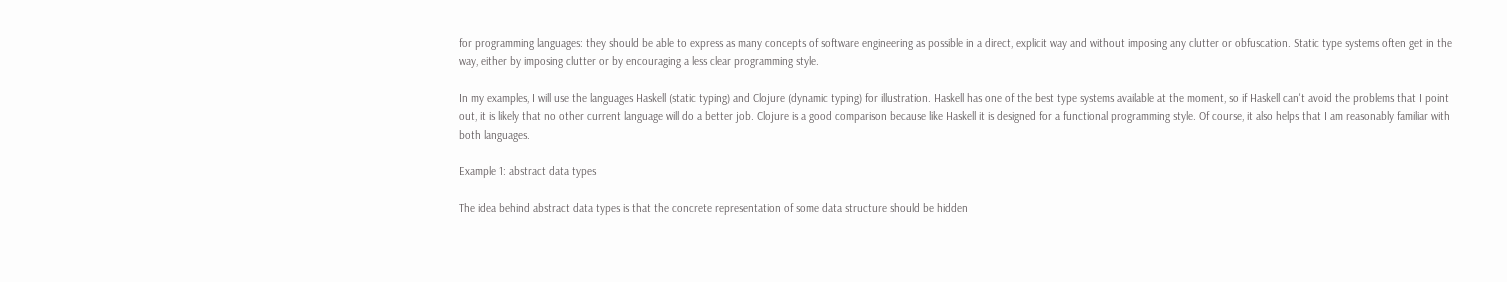for programming languages: they should be able to express as many concepts of software engineering as possible in a direct, explicit way and without imposing any clutter or obfuscation. Static type systems often get in the way, either by imposing clutter or by encouraging a less clear programming style.

In my examples, I will use the languages Haskell (static typing) and Clojure (dynamic typing) for illustration. Haskell has one of the best type systems available at the moment, so if Haskell can't avoid the problems that I point out, it is likely that no other current language will do a better job. Clojure is a good comparison because like Haskell it is designed for a functional programming style. Of course, it also helps that I am reasonably familiar with both languages.

Example 1: abstract data types

The idea behind abstract data types is that the concrete representation of some data structure should be hidden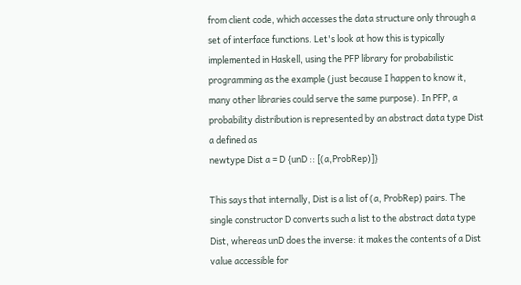from client code, which accesses the data structure only through a set of interface functions. Let's look at how this is typically implemented in Haskell, using the PFP library for probabilistic programming as the example (just because I happen to know it, many other libraries could serve the same purpose). In PFP, a probability distribution is represented by an abstract data type Dist a defined as
newtype Dist a = D {unD :: [(a,ProbRep)]}

This says that internally, Dist is a list of (a, ProbRep) pairs. The single constructor D converts such a list to the abstract data type Dist, whereas unD does the inverse: it makes the contents of a Dist value accessible for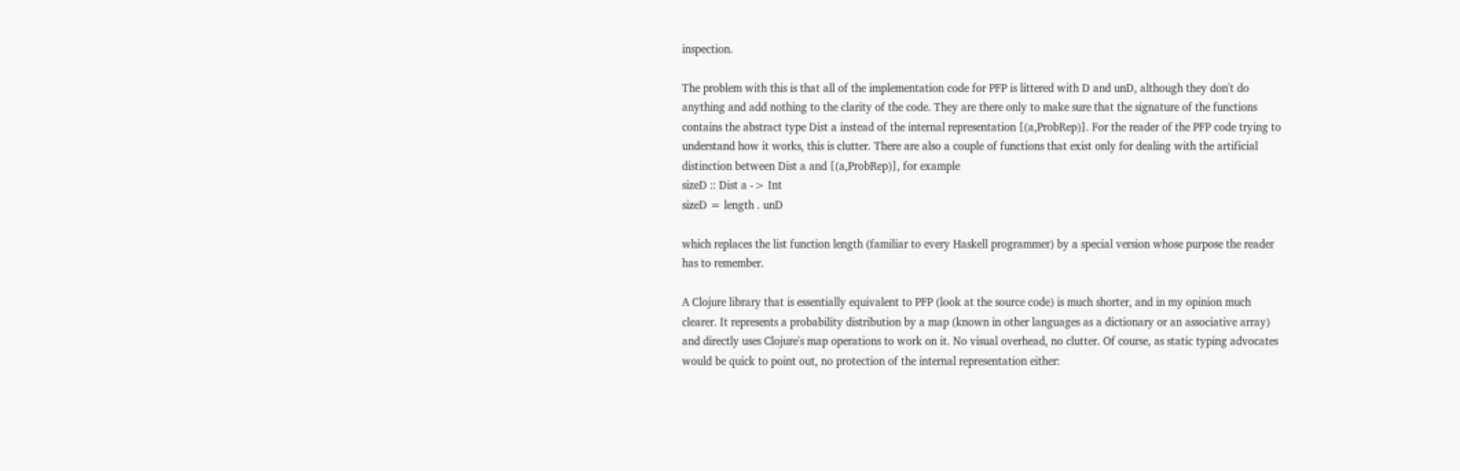inspection.

The problem with this is that all of the implementation code for PFP is littered with D and unD, although they don't do anything and add nothing to the clarity of the code. They are there only to make sure that the signature of the functions contains the abstract type Dist a instead of the internal representation [(a,ProbRep)]. For the reader of the PFP code trying to understand how it works, this is clutter. There are also a couple of functions that exist only for dealing with the artificial distinction between Dist a and [(a,ProbRep)], for example
sizeD :: Dist a -> Int
sizeD = length . unD

which replaces the list function length (familiar to every Haskell programmer) by a special version whose purpose the reader has to remember.

A Clojure library that is essentially equivalent to PFP (look at the source code) is much shorter, and in my opinion much clearer. It represents a probability distribution by a map (known in other languages as a dictionary or an associative array) and directly uses Clojure's map operations to work on it. No visual overhead, no clutter. Of course, as static typing advocates would be quick to point out, no protection of the internal representation either: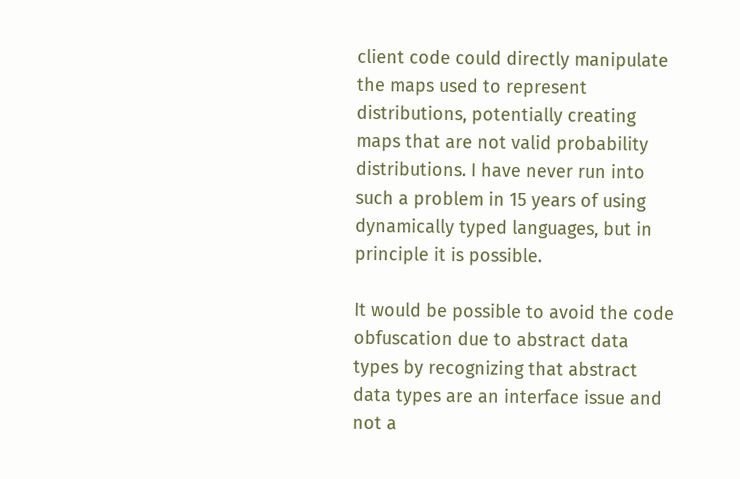client code could directly manipulate the maps used to represent distributions, potentially creating maps that are not valid probability distributions. I have never run into such a problem in 15 years of using dynamically typed languages, but in principle it is possible.

It would be possible to avoid the code obfuscation due to abstract data types by recognizing that abstract data types are an interface issue and not a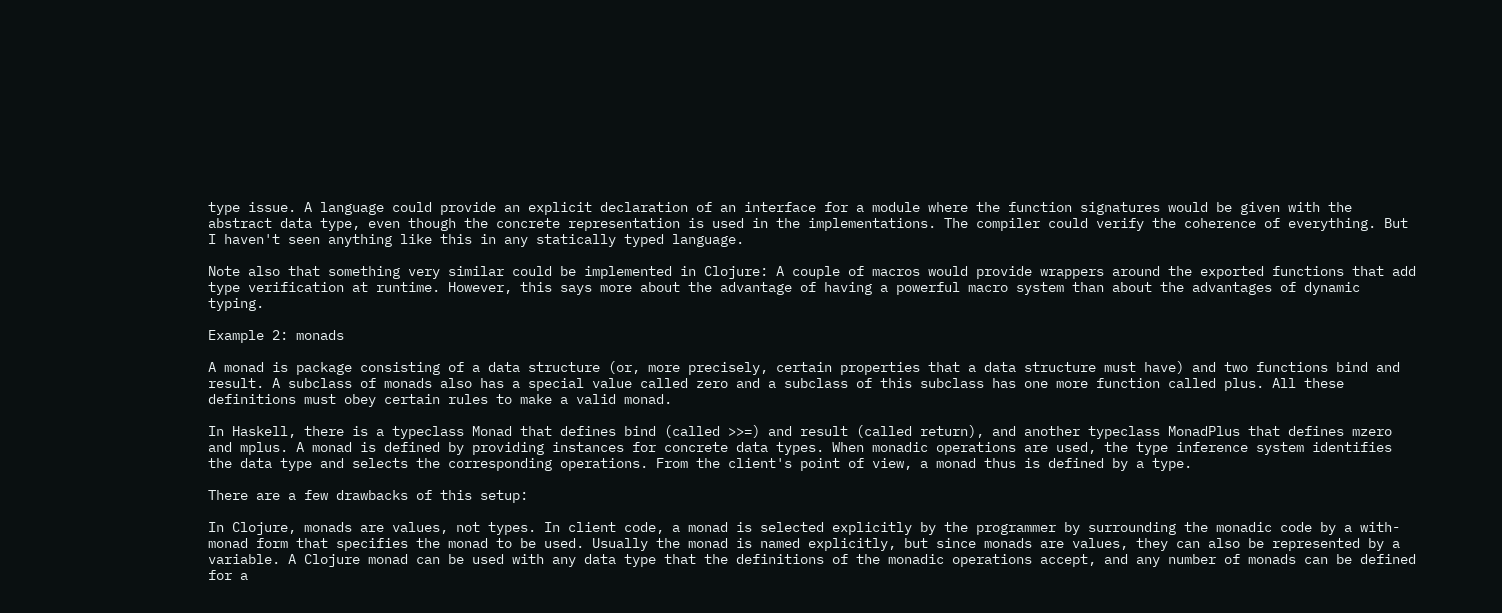type issue. A language could provide an explicit declaration of an interface for a module where the function signatures would be given with the abstract data type, even though the concrete representation is used in the implementations. The compiler could verify the coherence of everything. But I haven't seen anything like this in any statically typed language.

Note also that something very similar could be implemented in Clojure: A couple of macros would provide wrappers around the exported functions that add type verification at runtime. However, this says more about the advantage of having a powerful macro system than about the advantages of dynamic typing.

Example 2: monads

A monad is package consisting of a data structure (or, more precisely, certain properties that a data structure must have) and two functions bind and result. A subclass of monads also has a special value called zero and a subclass of this subclass has one more function called plus. All these definitions must obey certain rules to make a valid monad.

In Haskell, there is a typeclass Monad that defines bind (called >>=) and result (called return), and another typeclass MonadPlus that defines mzero and mplus. A monad is defined by providing instances for concrete data types. When monadic operations are used, the type inference system identifies the data type and selects the corresponding operations. From the client's point of view, a monad thus is defined by a type.

There are a few drawbacks of this setup:

In Clojure, monads are values, not types. In client code, a monad is selected explicitly by the programmer by surrounding the monadic code by a with-monad form that specifies the monad to be used. Usually the monad is named explicitly, but since monads are values, they can also be represented by a variable. A Clojure monad can be used with any data type that the definitions of the monadic operations accept, and any number of monads can be defined for a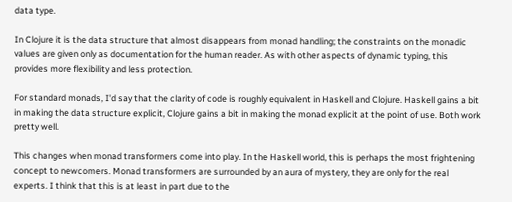data type.

In Clojure it is the data structure that almost disappears from monad handling; the constraints on the monadic values are given only as documentation for the human reader. As with other aspects of dynamic typing, this provides more flexibility and less protection.

For standard monads, I'd say that the clarity of code is roughly equivalent in Haskell and Clojure. Haskell gains a bit in making the data structure explicit, Clojure gains a bit in making the monad explicit at the point of use. Both work pretty well.

This changes when monad transformers come into play. In the Haskell world, this is perhaps the most frightening concept to newcomers. Monad transformers are surrounded by an aura of mystery, they are only for the real experts. I think that this is at least in part due to the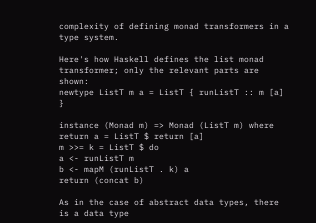complexity of defining monad transformers in a type system.

Here's how Haskell defines the list monad transformer; only the relevant parts are shown:
newtype ListT m a = ListT { runListT :: m [a] }

instance (Monad m) => Monad (ListT m) where
return a = ListT $ return [a]
m >>= k = ListT $ do
a <- runListT m
b <- mapM (runListT . k) a
return (concat b)

As in the case of abstract data types, there is a data type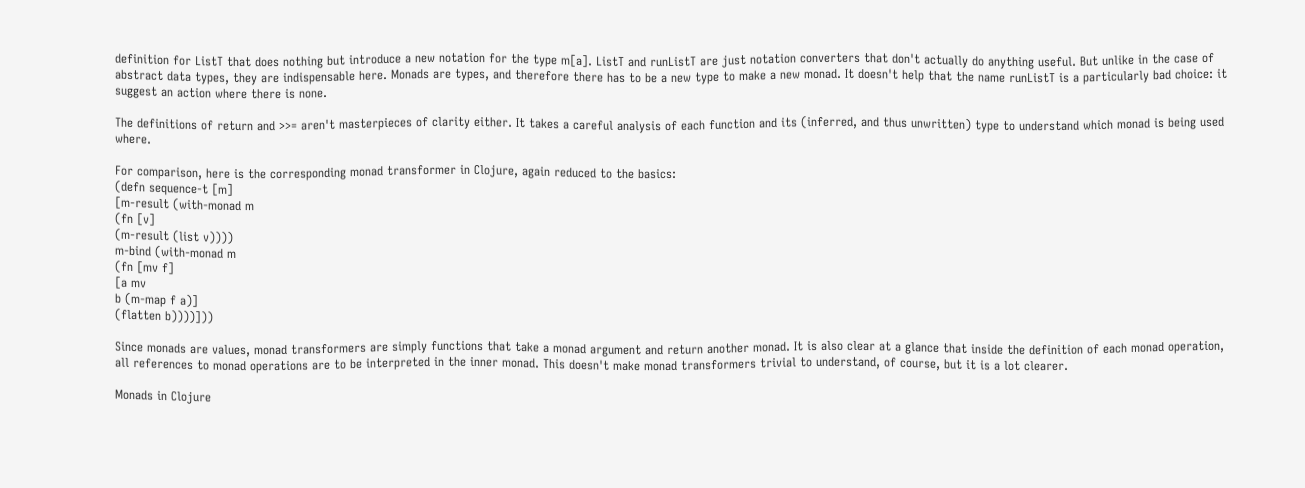definition for ListT that does nothing but introduce a new notation for the type m[a]. ListT and runListT are just notation converters that don't actually do anything useful. But unlike in the case of abstract data types, they are indispensable here. Monads are types, and therefore there has to be a new type to make a new monad. It doesn't help that the name runListT is a particularly bad choice: it suggest an action where there is none.

The definitions of return and >>= aren't masterpieces of clarity either. It takes a careful analysis of each function and its (inferred, and thus unwritten) type to understand which monad is being used where.

For comparison, here is the corresponding monad transformer in Clojure, again reduced to the basics:
(defn sequence-t [m]
[m-result (with-monad m
(fn [v]
(m-result (list v))))
m-bind (with-monad m
(fn [mv f]
[a mv
b (m-map f a)]
(flatten b))))]))

Since monads are values, monad transformers are simply functions that take a monad argument and return another monad. It is also clear at a glance that inside the definition of each monad operation, all references to monad operations are to be interpreted in the inner monad. This doesn't make monad transformers trivial to understand, of course, but it is a lot clearer.

Monads in Clojure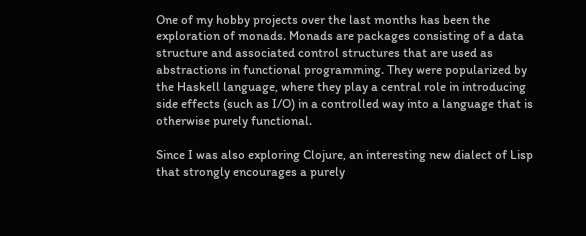One of my hobby projects over the last months has been the exploration of monads. Monads are packages consisting of a data structure and associated control structures that are used as abstractions in functional programming. They were popularized by the Haskell language, where they play a central role in introducing side effects (such as I/O) in a controlled way into a language that is otherwise purely functional.

Since I was also exploring Clojure, an interesting new dialect of Lisp that strongly encourages a purely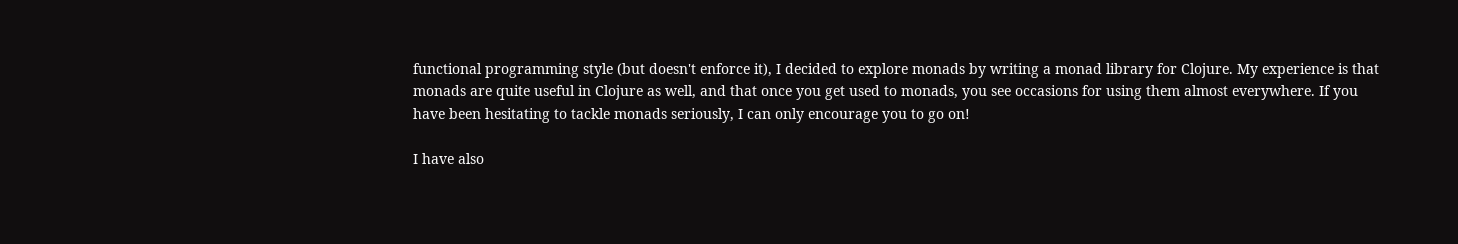functional programming style (but doesn't enforce it), I decided to explore monads by writing a monad library for Clojure. My experience is that monads are quite useful in Clojure as well, and that once you get used to monads, you see occasions for using them almost everywhere. If you have been hesitating to tackle monads seriously, I can only encourage you to go on!

I have also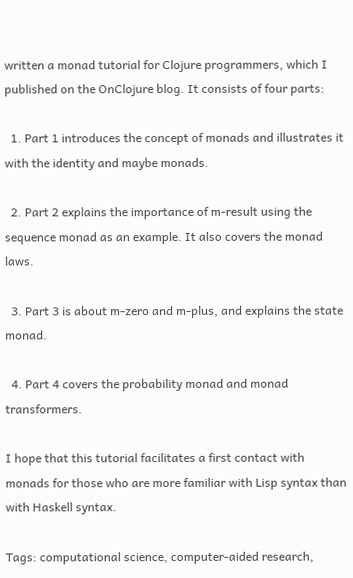written a monad tutorial for Clojure programmers, which I published on the OnClojure blog. It consists of four parts:

  1. Part 1 introduces the concept of monads and illustrates it with the identity and maybe monads.

  2. Part 2 explains the importance of m-result using the sequence monad as an example. It also covers the monad laws.

  3. Part 3 is about m-zero and m-plus, and explains the state monad.

  4. Part 4 covers the probability monad and monad transformers.

I hope that this tutorial facilitates a first contact with monads for those who are more familiar with Lisp syntax than with Haskell syntax.

Tags: computational science, computer-aided research,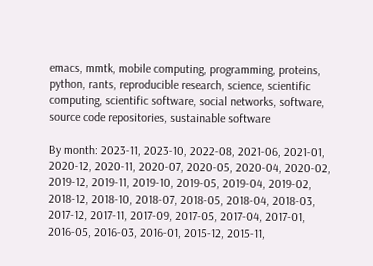emacs, mmtk, mobile computing, programming, proteins, python, rants, reproducible research, science, scientific computing, scientific software, social networks, software, source code repositories, sustainable software

By month: 2023-11, 2023-10, 2022-08, 2021-06, 2021-01, 2020-12, 2020-11, 2020-07, 2020-05, 2020-04, 2020-02, 2019-12, 2019-11, 2019-10, 2019-05, 2019-04, 2019-02, 2018-12, 2018-10, 2018-07, 2018-05, 2018-04, 2018-03, 2017-12, 2017-11, 2017-09, 2017-05, 2017-04, 2017-01, 2016-05, 2016-03, 2016-01, 2015-12, 2015-11,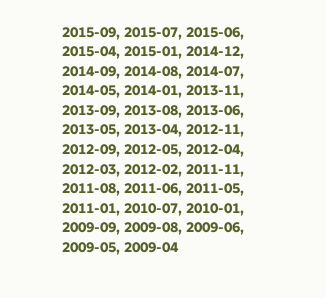2015-09, 2015-07, 2015-06, 2015-04, 2015-01, 2014-12, 2014-09, 2014-08, 2014-07, 2014-05, 2014-01, 2013-11, 2013-09, 2013-08, 2013-06, 2013-05, 2013-04, 2012-11, 2012-09, 2012-05, 2012-04, 2012-03, 2012-02, 2011-11, 2011-08, 2011-06, 2011-05, 2011-01, 2010-07, 2010-01, 2009-09, 2009-08, 2009-06, 2009-05, 2009-04